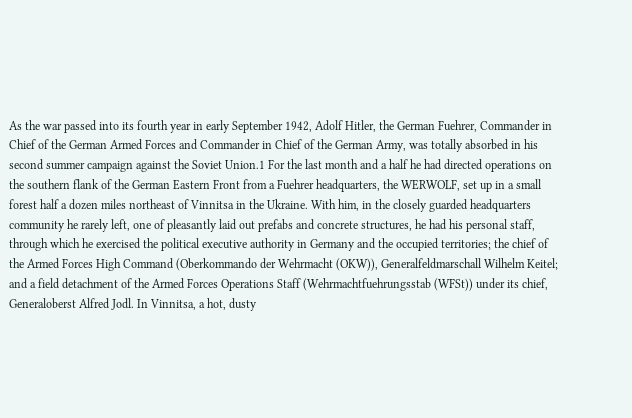As the war passed into its fourth year in early September 1942, Adolf Hitler, the German Fuehrer, Commander in Chief of the German Armed Forces and Commander in Chief of the German Army, was totally absorbed in his second summer campaign against the Soviet Union.1 For the last month and a half he had directed operations on the southern flank of the German Eastern Front from a Fuehrer headquarters, the WERWOLF, set up in a small forest half a dozen miles northeast of Vinnitsa in the Ukraine. With him, in the closely guarded headquarters community he rarely left, one of pleasantly laid out prefabs and concrete structures, he had his personal staff, through which he exercised the political executive authority in Germany and the occupied territories; the chief of the Armed Forces High Command (Oberkommando der Wehrmacht (OKW)), Generalfeldmarschall Wilhelm Keitel; and a field detachment of the Armed Forces Operations Staff (Wehrmachtfuehrungsstab (WFSt)) under its chief, Generaloberst Alfred Jodl. In Vinnitsa, a hot, dusty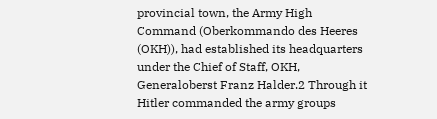provincial town, the Army High Command (Oberkommando des Heeres (OKH)), had established its headquarters under the Chief of Staff, OKH, Generaloberst Franz Halder.2 Through it Hitler commanded the army groups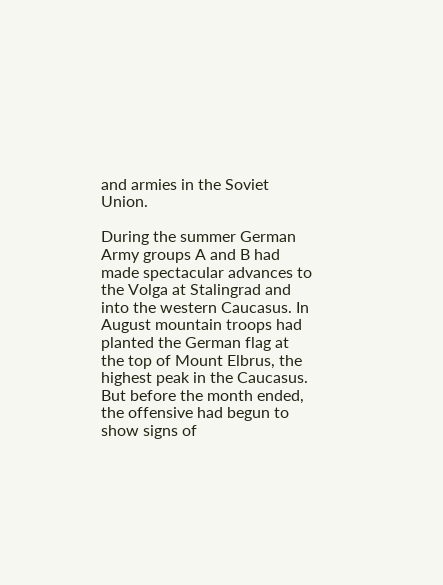and armies in the Soviet Union.

During the summer German Army groups A and B had made spectacular advances to the Volga at Stalingrad and into the western Caucasus. In August mountain troops had planted the German flag at the top of Mount Elbrus, the highest peak in the Caucasus. But before the month ended, the offensive had begun to show signs of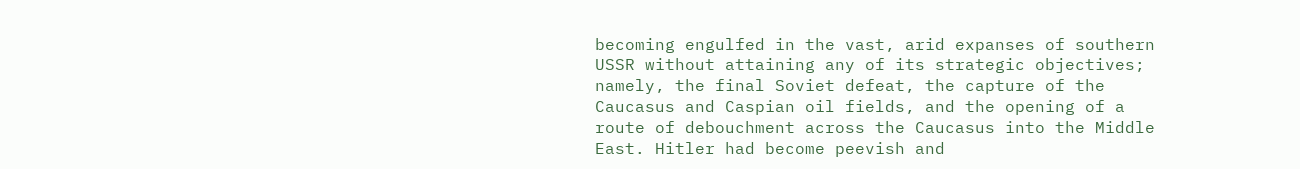becoming engulfed in the vast, arid expanses of southern USSR without attaining any of its strategic objectives; namely, the final Soviet defeat, the capture of the Caucasus and Caspian oil fields, and the opening of a route of debouchment across the Caucasus into the Middle East. Hitler had become peevish and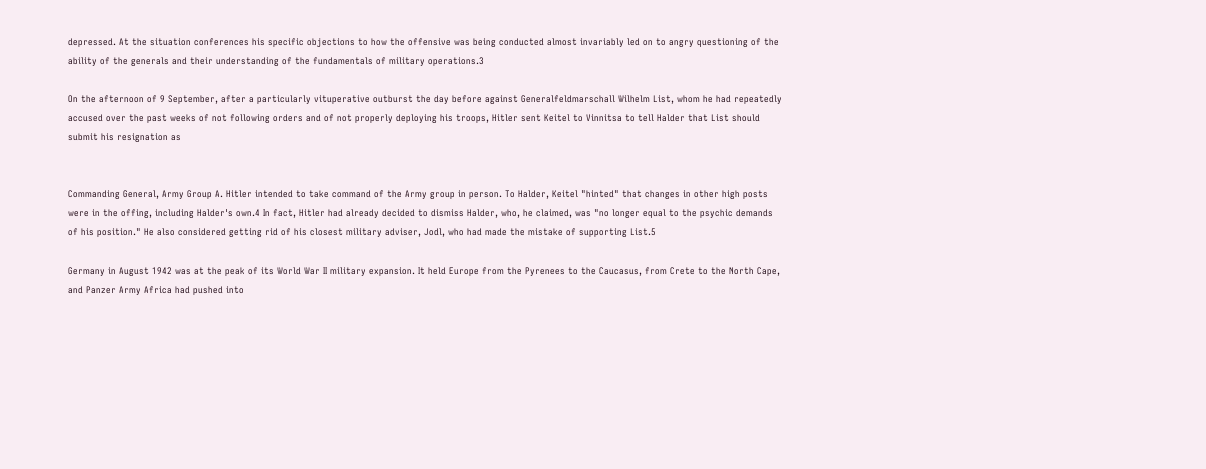depressed. At the situation conferences his specific objections to how the offensive was being conducted almost invariably led on to angry questioning of the ability of the generals and their understanding of the fundamentals of military operations.3

On the afternoon of 9 September, after a particularly vituperative outburst the day before against Generalfeldmarschall Wilhelm List, whom he had repeatedly accused over the past weeks of not following orders and of not properly deploying his troops, Hitler sent Keitel to Vinnitsa to tell Halder that List should submit his resignation as


Commanding General, Army Group A. Hitler intended to take command of the Army group in person. To Halder, Keitel "hinted" that changes in other high posts were in the offing, including Halder's own.4 In fact, Hitler had already decided to dismiss Halder, who, he claimed, was "no longer equal to the psychic demands of his position." He also considered getting rid of his closest military adviser, Jodl, who had made the mistake of supporting List.5

Germany in August 1942 was at the peak of its World War II military expansion. It held Europe from the Pyrenees to the Caucasus, from Crete to the North Cape, and Panzer Army Africa had pushed into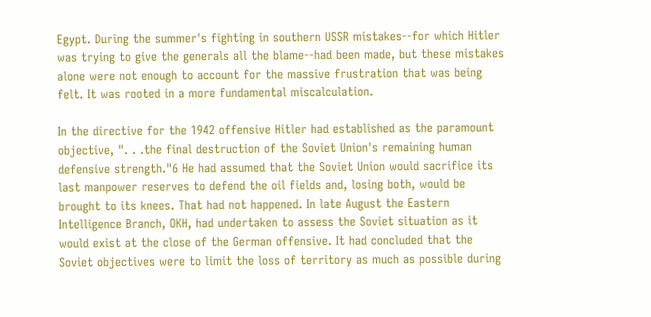Egypt. During the summer's fighting in southern USSR mistakes--for which Hitler was trying to give the generals all the blame--had been made, but these mistakes alone were not enough to account for the massive frustration that was being felt. It was rooted in a more fundamental miscalculation.

In the directive for the 1942 offensive Hitler had established as the paramount objective, ". . .the final destruction of the Soviet Union's remaining human defensive strength."6 He had assumed that the Soviet Union would sacrifice its last manpower reserves to defend the oil fields and, losing both, would be brought to its knees. That had not happened. In late August the Eastern Intelligence Branch, OKH, had undertaken to assess the Soviet situation as it would exist at the close of the German offensive. It had concluded that the Soviet objectives were to limit the loss of territory as much as possible during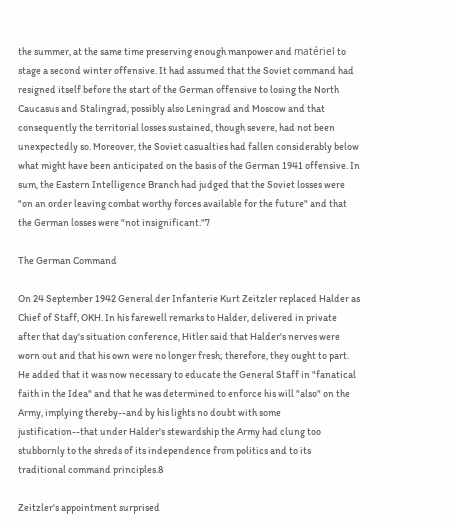the summer, at the same time preserving enough manpower and matériel to stage a second winter offensive. It had assumed that the Soviet command had resigned itself before the start of the German offensive to losing the North Caucasus and Stalingrad, possibly also Leningrad and Moscow and that consequently the territorial losses sustained, though severe, had not been unexpectedly so. Moreover, the Soviet casualties had fallen considerably below what might have been anticipated on the basis of the German 1941 offensive. In sum, the Eastern Intelligence Branch had judged that the Soviet losses were "on an order leaving combat worthy forces available for the future" and that the German losses were "not insignificant."7

The German Command

On 24 September 1942 General der Infanterie Kurt Zeitzler replaced Halder as Chief of Staff, OKH. In his farewell remarks to Halder, delivered in private after that day's situation conference, Hitler said that Halder's nerves were worn out and that his own were no longer fresh; therefore, they ought to part. He added that it was now necessary to educate the General Staff in "fanatical faith in the Idea" and that he was determined to enforce his will "also" on the Army, implying thereby--and by his lights no doubt with some justification--that under Halder's stewardship the Army had clung too stubbornly to the shreds of its independence from politics and to its traditional command principles.8

Zeitzler's appointment surprised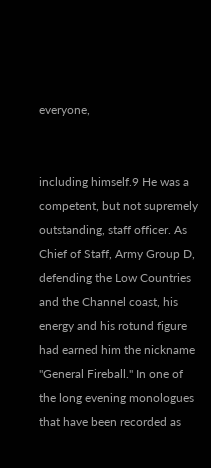everyone,


including himself.9 He was a competent, but not supremely outstanding, staff officer. As Chief of Staff, Army Group D, defending the Low Countries and the Channel coast, his energy and his rotund figure had earned him the nickname "General Fireball." In one of the long evening monologues that have been recorded as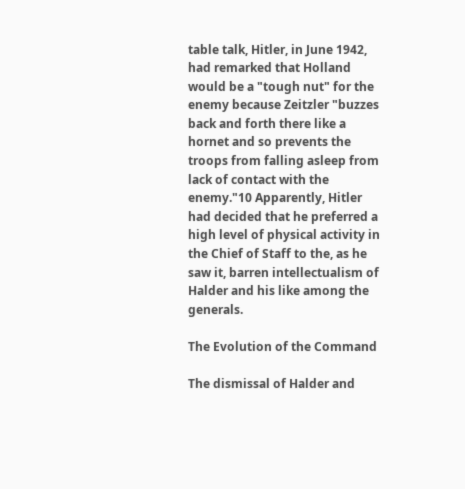table talk, Hitler, in June 1942, had remarked that Holland would be a "tough nut" for the enemy because Zeitzler "buzzes back and forth there like a hornet and so prevents the troops from falling asleep from lack of contact with the enemy."10 Apparently, Hitler had decided that he preferred a high level of physical activity in the Chief of Staff to the, as he saw it, barren intellectualism of Halder and his like among the generals.

The Evolution of the Command

The dismissal of Halder and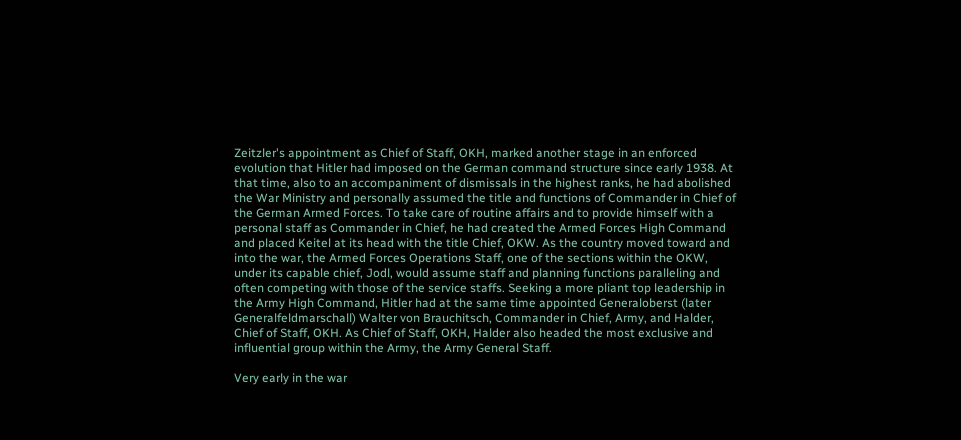Zeitzler's appointment as Chief of Staff, OKH, marked another stage in an enforced evolution that Hitler had imposed on the German command structure since early 1938. At that time, also to an accompaniment of dismissals in the highest ranks, he had abolished the War Ministry and personally assumed the title and functions of Commander in Chief of the German Armed Forces. To take care of routine affairs and to provide himself with a personal staff as Commander in Chief, he had created the Armed Forces High Command and placed Keitel at its head with the title Chief, OKW. As the country moved toward and into the war, the Armed Forces Operations Staff, one of the sections within the OKW, under its capable chief, Jodl, would assume staff and planning functions paralleling and often competing with those of the service staffs. Seeking a more pliant top leadership in the Army High Command, Hitler had at the same time appointed Generaloberst (later Generalfeldmarschall) Walter von Brauchitsch, Commander in Chief, Army, and Halder, Chief of Staff, OKH. As Chief of Staff, OKH, Halder also headed the most exclusive and influential group within the Army, the Army General Staff.

Very early in the war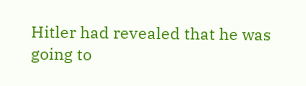Hitler had revealed that he was going to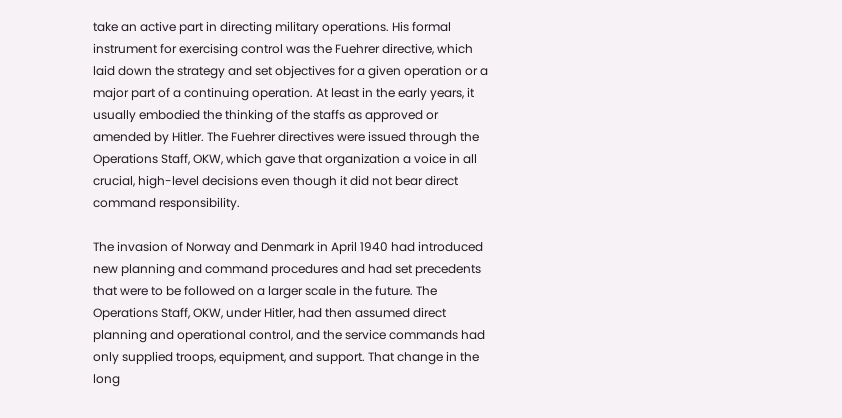take an active part in directing military operations. His formal instrument for exercising control was the Fuehrer directive, which laid down the strategy and set objectives for a given operation or a major part of a continuing operation. At least in the early years, it usually embodied the thinking of the staffs as approved or amended by Hitler. The Fuehrer directives were issued through the Operations Staff, OKW, which gave that organization a voice in all crucial, high-level decisions even though it did not bear direct command responsibility.

The invasion of Norway and Denmark in April 1940 had introduced new planning and command procedures and had set precedents that were to be followed on a larger scale in the future. The Operations Staff, OKW, under Hitler, had then assumed direct planning and operational control, and the service commands had only supplied troops, equipment, and support. That change in the long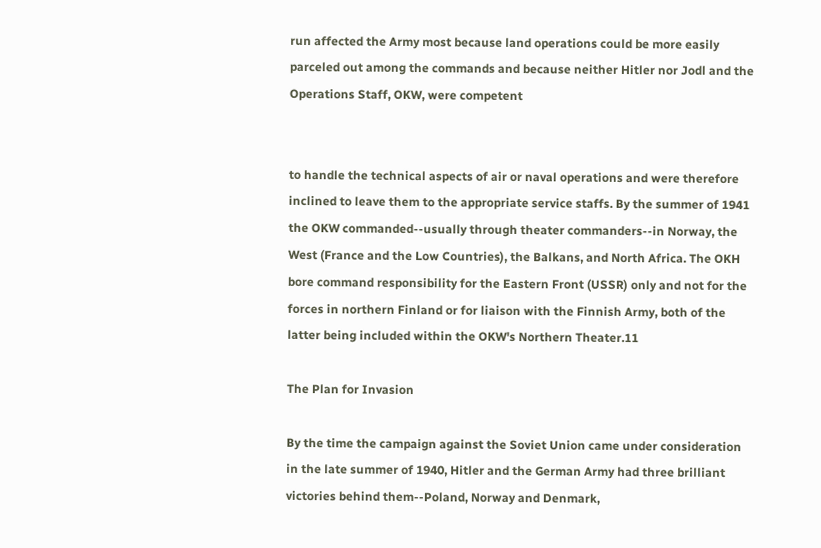run affected the Army most because land operations could be more easily parceled out among the commands and because neither Hitler nor Jodl and the Operations Staff, OKW, were competent


to handle the technical aspects of air or naval operations and were therefore inclined to leave them to the appropriate service staffs. By the summer of 1941 the OKW commanded--usually through theater commanders--in Norway, the West (France and the Low Countries), the Balkans, and North Africa. The OKH bore command responsibility for the Eastern Front (USSR) only and not for the forces in northern Finland or for liaison with the Finnish Army, both of the latter being included within the OKW's Northern Theater.11

The Plan for Invasion

By the time the campaign against the Soviet Union came under consideration in the late summer of 1940, Hitler and the German Army had three brilliant victories behind them--Poland, Norway and Denmark,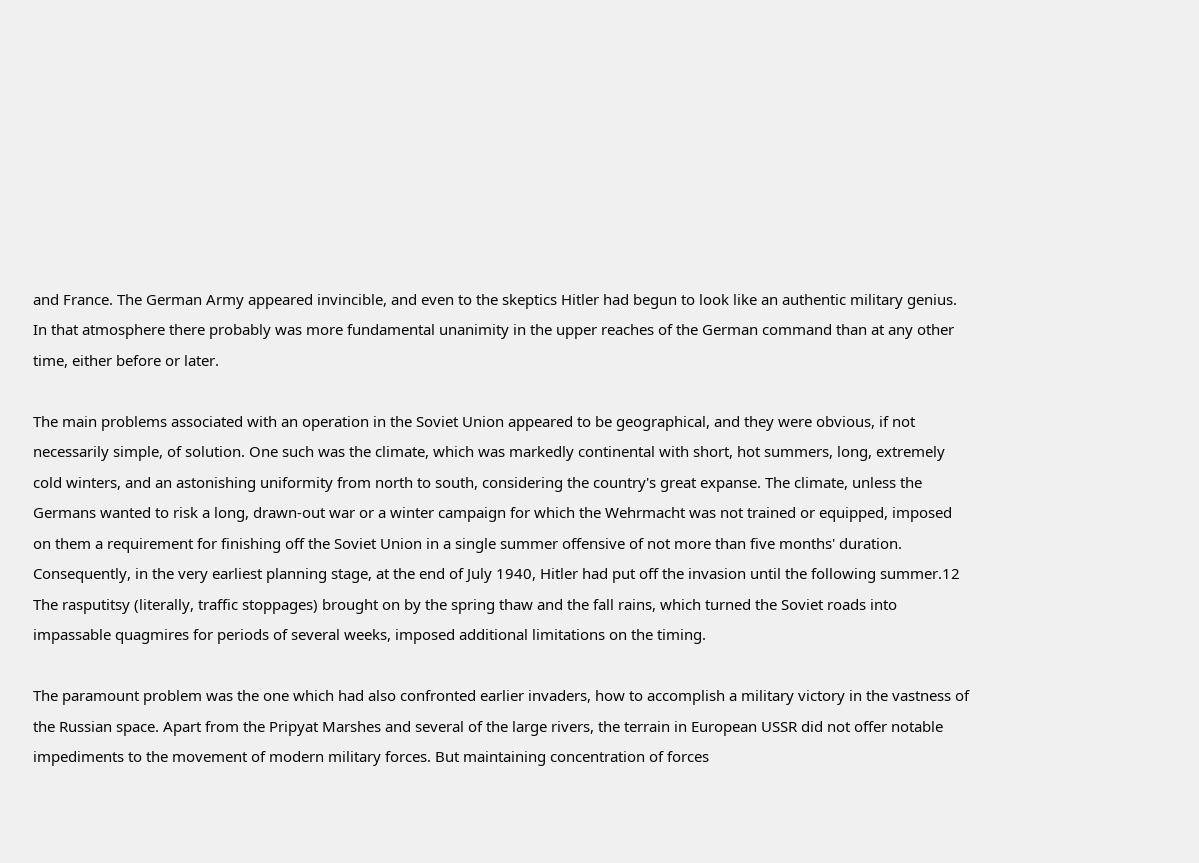and France. The German Army appeared invincible, and even to the skeptics Hitler had begun to look like an authentic military genius. In that atmosphere there probably was more fundamental unanimity in the upper reaches of the German command than at any other time, either before or later.

The main problems associated with an operation in the Soviet Union appeared to be geographical, and they were obvious, if not necessarily simple, of solution. One such was the climate, which was markedly continental with short, hot summers, long, extremely cold winters, and an astonishing uniformity from north to south, considering the country's great expanse. The climate, unless the Germans wanted to risk a long, drawn-out war or a winter campaign for which the Wehrmacht was not trained or equipped, imposed on them a requirement for finishing off the Soviet Union in a single summer offensive of not more than five months' duration. Consequently, in the very earliest planning stage, at the end of July 1940, Hitler had put off the invasion until the following summer.12 The rasputitsy (literally, traffic stoppages) brought on by the spring thaw and the fall rains, which turned the Soviet roads into impassable quagmires for periods of several weeks, imposed additional limitations on the timing.

The paramount problem was the one which had also confronted earlier invaders, how to accomplish a military victory in the vastness of the Russian space. Apart from the Pripyat Marshes and several of the large rivers, the terrain in European USSR did not offer notable impediments to the movement of modern military forces. But maintaining concentration of forces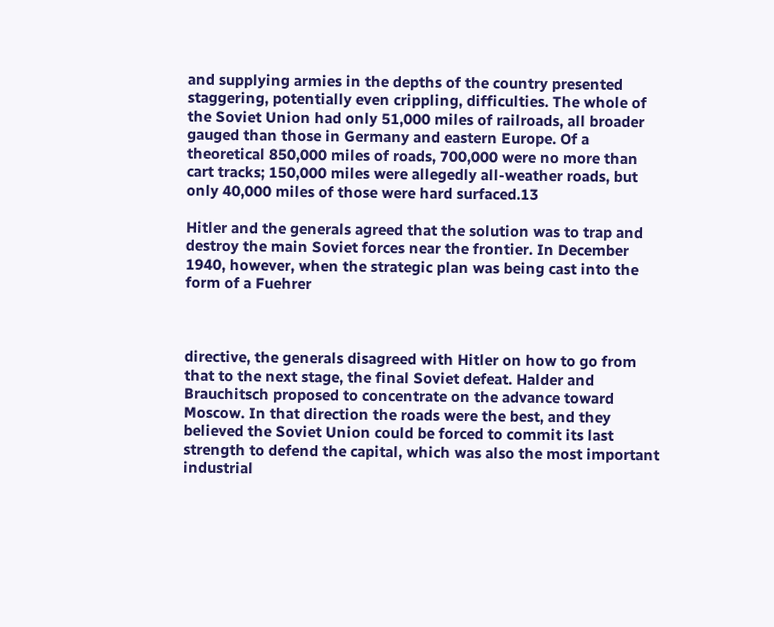and supplying armies in the depths of the country presented staggering, potentially even crippling, difficulties. The whole of the Soviet Union had only 51,000 miles of railroads, all broader gauged than those in Germany and eastern Europe. Of a theoretical 850,000 miles of roads, 700,000 were no more than cart tracks; 150,000 miles were allegedly all-weather roads, but only 40,000 miles of those were hard surfaced.13

Hitler and the generals agreed that the solution was to trap and destroy the main Soviet forces near the frontier. In December 1940, however, when the strategic plan was being cast into the form of a Fuehrer



directive, the generals disagreed with Hitler on how to go from that to the next stage, the final Soviet defeat. Halder and Brauchitsch proposed to concentrate on the advance toward Moscow. In that direction the roads were the best, and they believed the Soviet Union could be forced to commit its last strength to defend the capital, which was also the most important industrial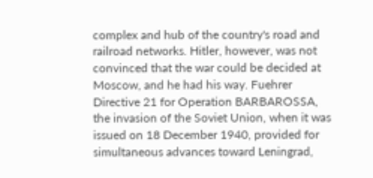complex and hub of the country's road and railroad networks. Hitler, however, was not convinced that the war could be decided at Moscow, and he had his way. Fuehrer Directive 21 for Operation BARBAROSSA, the invasion of the Soviet Union, when it was issued on 18 December 1940, provided for simultaneous advances toward Leningrad,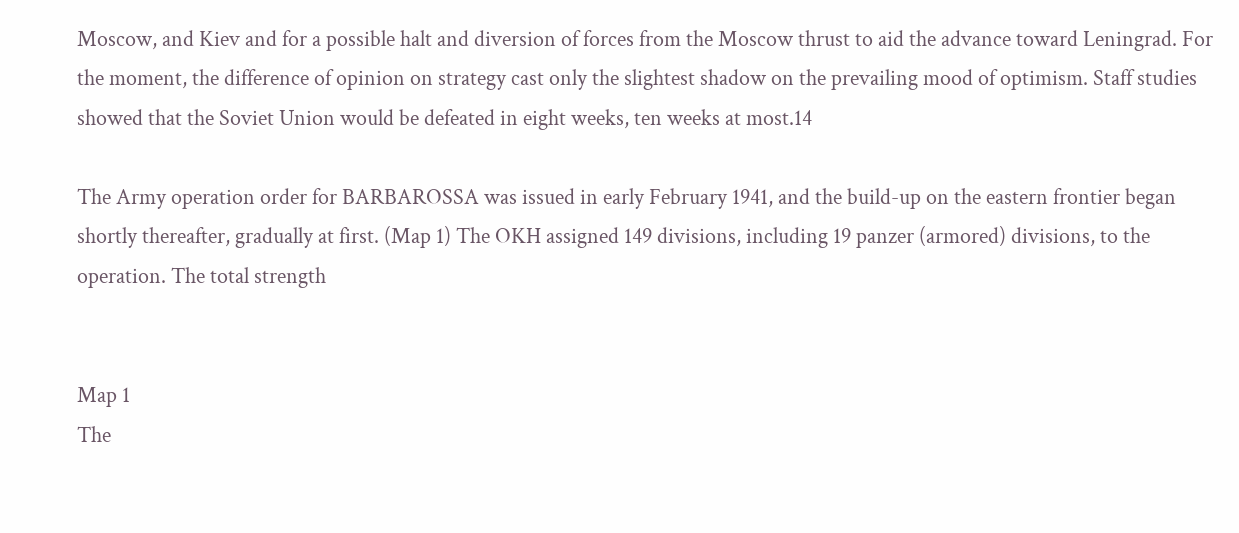Moscow, and Kiev and for a possible halt and diversion of forces from the Moscow thrust to aid the advance toward Leningrad. For the moment, the difference of opinion on strategy cast only the slightest shadow on the prevailing mood of optimism. Staff studies showed that the Soviet Union would be defeated in eight weeks, ten weeks at most.14

The Army operation order for BARBAROSSA was issued in early February 1941, and the build-up on the eastern frontier began shortly thereafter, gradually at first. (Map 1) The OKH assigned 149 divisions, including 19 panzer (armored) divisions, to the operation. The total strength


Map 1
The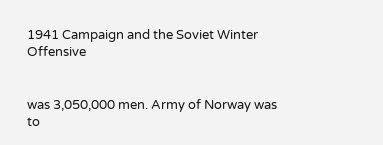1941 Campaign and the Soviet Winter Offensive


was 3,050,000 men. Army of Norway was to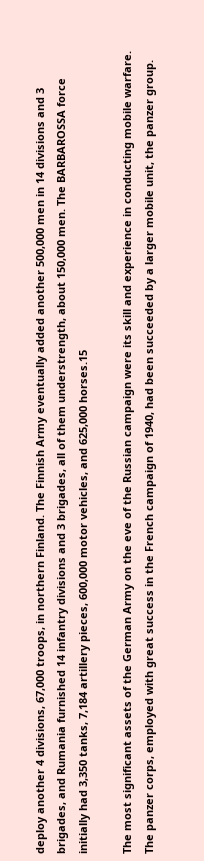deploy another 4 divisions, 67,000 troops, in northern Finland. The Finnish Army eventually added another 500,000 men in 14 divisions and 3 brigades, and Rumania furnished 14 infantry divisions and 3 brigades, all of them understrength, about 150,000 men. The BARBAROSSA force initially had 3,350 tanks, 7,184 artillery pieces, 600,000 motor vehicles, and 625,000 horses.15

The most significant assets of the German Army on the eve of the Russian campaign were its skill and experience in conducting mobile warfare. The panzer corps, employed with great success in the French campaign of 1940, had been succeeded by a larger mobile unit, the panzer group.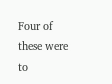Four of these were to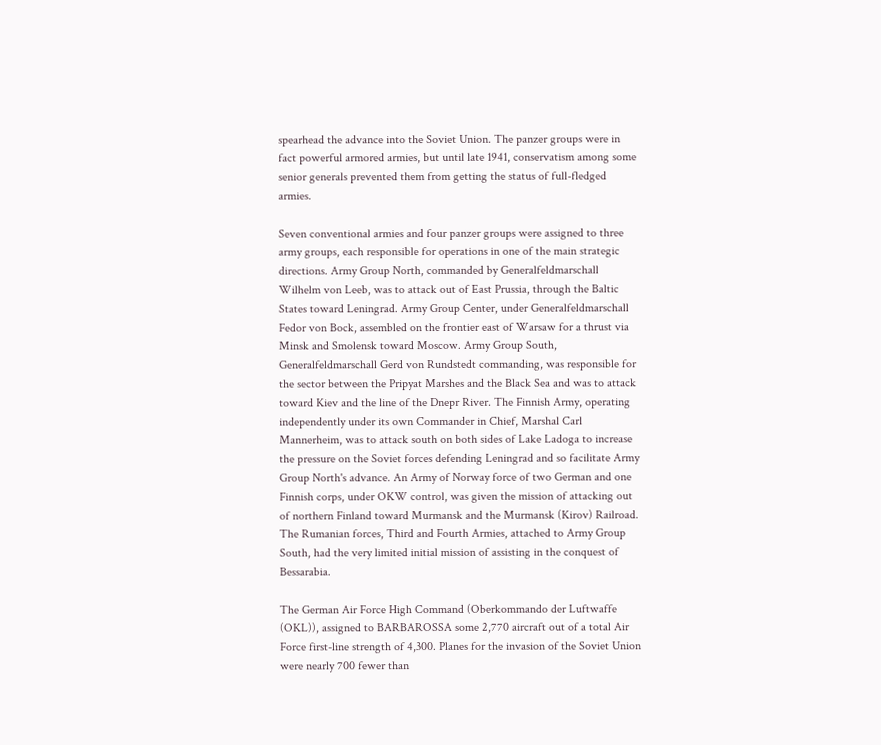spearhead the advance into the Soviet Union. The panzer groups were in fact powerful armored armies, but until late 1941, conservatism among some senior generals prevented them from getting the status of full-fledged armies.

Seven conventional armies and four panzer groups were assigned to three army groups, each responsible for operations in one of the main strategic directions. Army Group North, commanded by Generalfeldmarschall Wilhelm von Leeb, was to attack out of East Prussia, through the Baltic States toward Leningrad. Army Group Center, under Generalfeldmarschall Fedor von Bock, assembled on the frontier east of Warsaw for a thrust via Minsk and Smolensk toward Moscow. Army Group South, Generalfeldmarschall Gerd von Rundstedt commanding, was responsible for the sector between the Pripyat Marshes and the Black Sea and was to attack toward Kiev and the line of the Dnepr River. The Finnish Army, operating independently under its own Commander in Chief, Marshal Carl Mannerheim, was to attack south on both sides of Lake Ladoga to increase the pressure on the Soviet forces defending Leningrad and so facilitate Army Group North's advance. An Army of Norway force of two German and one Finnish corps, under OKW control, was given the mission of attacking out of northern Finland toward Murmansk and the Murmansk (Kirov) Railroad. The Rumanian forces, Third and Fourth Armies, attached to Army Group South, had the very limited initial mission of assisting in the conquest of Bessarabia.

The German Air Force High Command (Oberkommando der Luftwaffe (OKL)), assigned to BARBAROSSA some 2,770 aircraft out of a total Air Force first-line strength of 4,300. Planes for the invasion of the Soviet Union were nearly 700 fewer than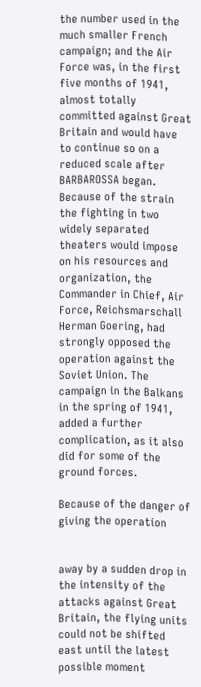the number used in the much smaller French campaign; and the Air Force was, in the first five months of 1941, almost totally committed against Great Britain and would have to continue so on a reduced scale after BARBAROSSA began. Because of the strain the fighting in two widely separated theaters would impose on his resources and organization, the Commander in Chief, Air Force, Reichsmarschall Herman Goering, had strongly opposed the operation against the Soviet Union. The campaign in the Balkans in the spring of 1941, added a further complication, as it also did for some of the ground forces.

Because of the danger of giving the operation


away by a sudden drop in the intensity of the attacks against Great Britain, the flying units could not be shifted east until the latest possible moment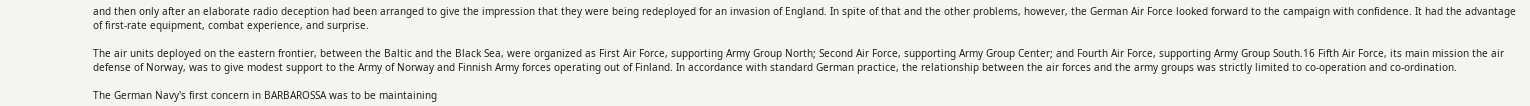and then only after an elaborate radio deception had been arranged to give the impression that they were being redeployed for an invasion of England. In spite of that and the other problems, however, the German Air Force looked forward to the campaign with confidence. It had the advantage of first-rate equipment, combat experience, and surprise.

The air units deployed on the eastern frontier, between the Baltic and the Black Sea, were organized as First Air Force, supporting Army Group North; Second Air Force, supporting Army Group Center; and Fourth Air Force, supporting Army Group South.16 Fifth Air Force, its main mission the air defense of Norway, was to give modest support to the Army of Norway and Finnish Army forces operating out of Finland. In accordance with standard German practice, the relationship between the air forces and the army groups was strictly limited to co-operation and co-ordination.

The German Navy's first concern in BARBAROSSA was to be maintaining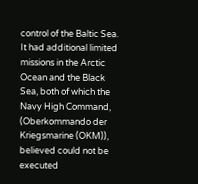control of the Baltic Sea. It had additional limited missions in the Arctic Ocean and the Black Sea, both of which the Navy High Command, (Oberkommando der Kriegsmarine (OKM)), believed could not be executed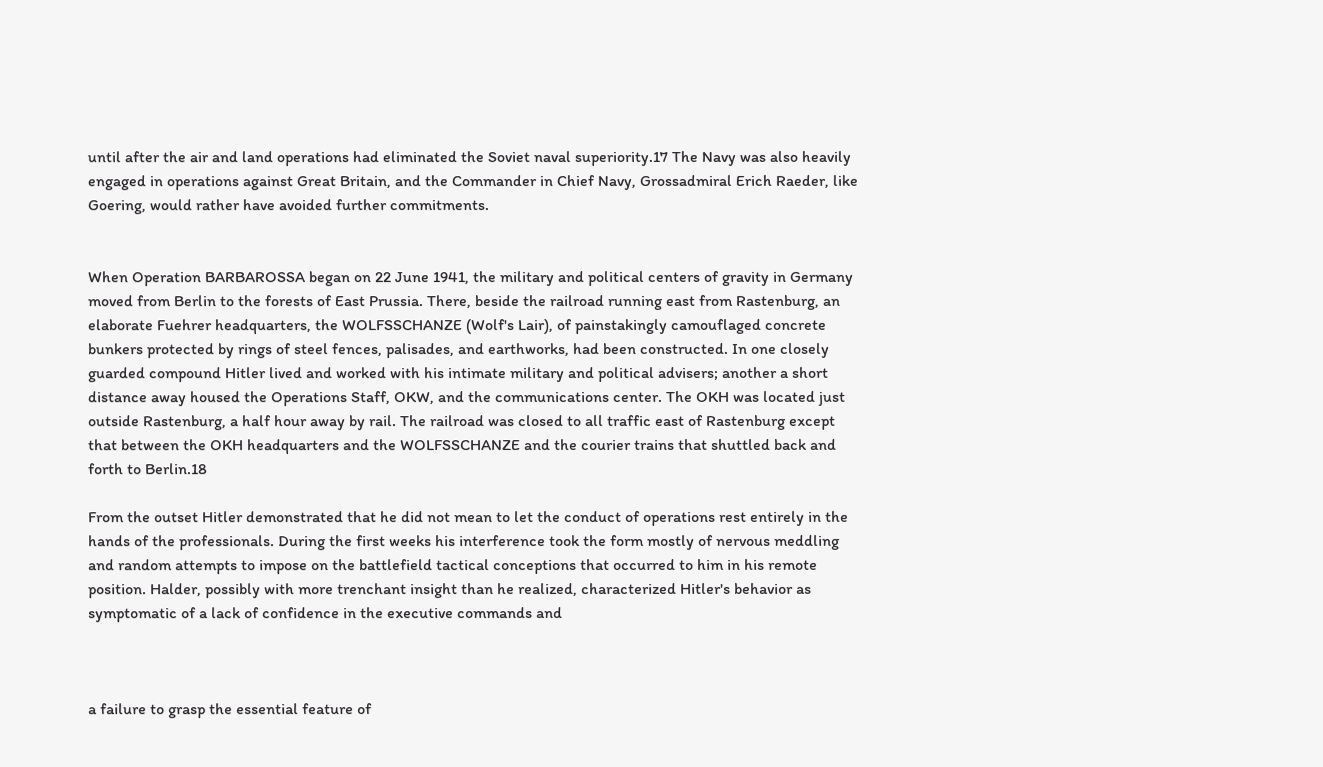until after the air and land operations had eliminated the Soviet naval superiority.17 The Navy was also heavily engaged in operations against Great Britain, and the Commander in Chief Navy, Grossadmiral Erich Raeder, like Goering, would rather have avoided further commitments.


When Operation BARBAROSSA began on 22 June 1941, the military and political centers of gravity in Germany moved from Berlin to the forests of East Prussia. There, beside the railroad running east from Rastenburg, an elaborate Fuehrer headquarters, the WOLFSSCHANZE (Wolf's Lair), of painstakingly camouflaged concrete bunkers protected by rings of steel fences, palisades, and earthworks, had been constructed. In one closely guarded compound Hitler lived and worked with his intimate military and political advisers; another a short distance away housed the Operations Staff, OKW, and the communications center. The OKH was located just outside Rastenburg, a half hour away by rail. The railroad was closed to all traffic east of Rastenburg except that between the OKH headquarters and the WOLFSSCHANZE and the courier trains that shuttled back and forth to Berlin.18

From the outset Hitler demonstrated that he did not mean to let the conduct of operations rest entirely in the hands of the professionals. During the first weeks his interference took the form mostly of nervous meddling and random attempts to impose on the battlefield tactical conceptions that occurred to him in his remote position. Halder, possibly with more trenchant insight than he realized, characterized Hitler's behavior as symptomatic of a lack of confidence in the executive commands and



a failure to grasp the essential feature of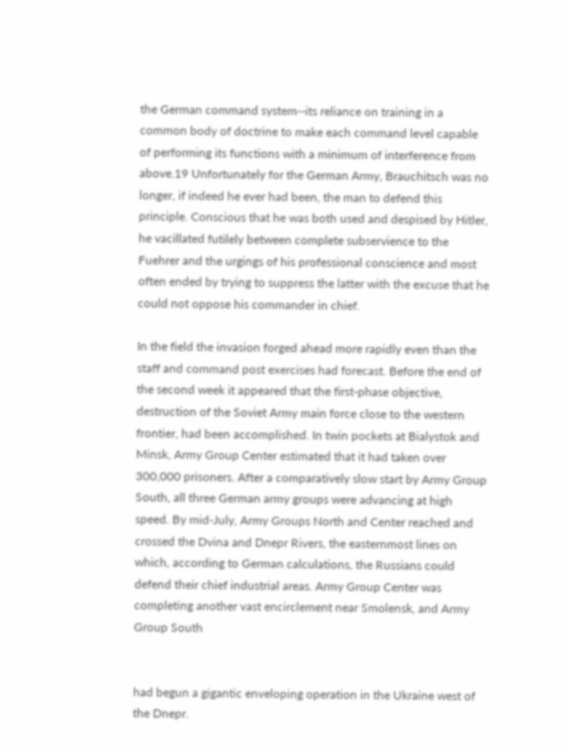the German command system--its reliance on training in a common body of doctrine to make each command level capable of performing its functions with a minimum of interference from above.19 Unfortunately for the German Army, Brauchitsch was no longer, if indeed he ever had been, the man to defend this principle. Conscious that he was both used and despised by Hitler, he vacillated futilely between complete subservience to the Fuehrer and the urgings of his professional conscience and most often ended by trying to suppress the latter with the excuse that he could not oppose his commander in chief.

In the field the invasion forged ahead more rapidly even than the staff and command post exercises had forecast. Before the end of the second week it appeared that the first-phase objective, destruction of the Soviet Army main force close to the western frontier, had been accomplished. In twin pockets at Bialystok and Minsk, Army Group Center estimated that it had taken over 300,000 prisoners. After a comparatively slow start by Army Group South, all three German army groups were advancing at high speed. By mid-July, Army Groups North and Center reached and crossed the Dvina and Dnepr Rivers, the easternmost lines on which, according to German calculations, the Russians could defend their chief industrial areas. Army Group Center was completing another vast encirclement near Smolensk, and Army Group South


had begun a gigantic enveloping operation in the Ukraine west of the Dnepr.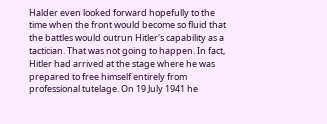Halder even looked forward hopefully to the time when the front would become so fluid that the battles would outrun Hitler's capability as a tactician. That was not going to happen. In fact, Hitler had arrived at the stage where he was prepared to free himself entirely from professional tutelage. On 19 July 1941 he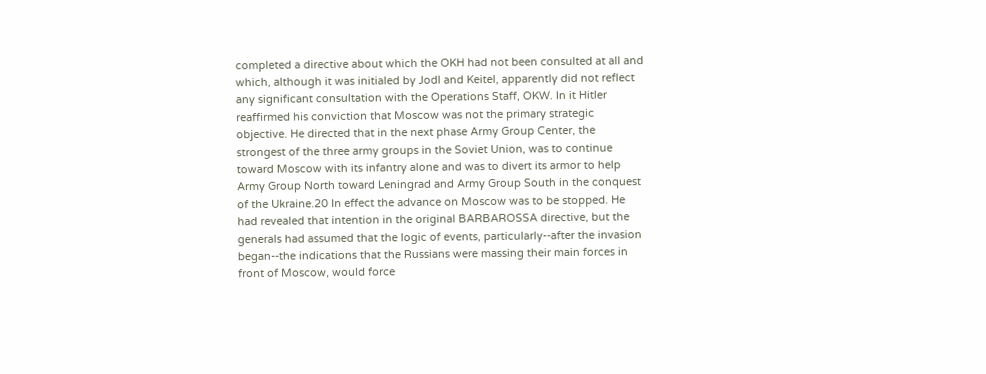completed a directive about which the OKH had not been consulted at all and which, although it was initialed by Jodl and Keitel, apparently did not reflect any significant consultation with the Operations Staff, OKW. In it Hitler reaffirmed his conviction that Moscow was not the primary strategic objective. He directed that in the next phase Army Group Center, the strongest of the three army groups in the Soviet Union, was to continue toward Moscow with its infantry alone and was to divert its armor to help Army Group North toward Leningrad and Army Group South in the conquest of the Ukraine.20 In effect the advance on Moscow was to be stopped. He had revealed that intention in the original BARBAROSSA directive, but the generals had assumed that the logic of events, particularly--after the invasion began--the indications that the Russians were massing their main forces in front of Moscow, would force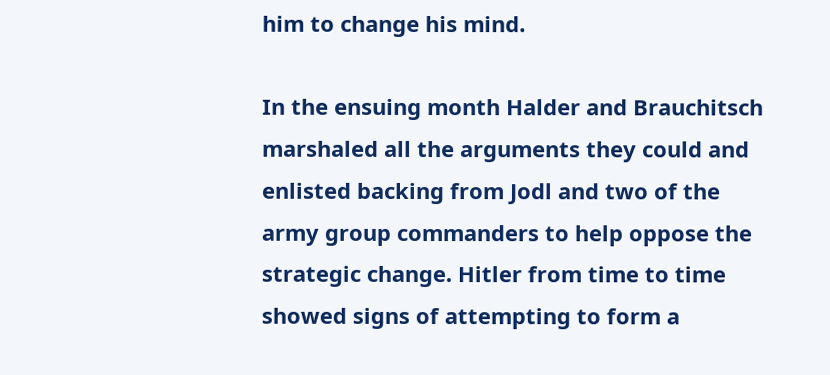him to change his mind.

In the ensuing month Halder and Brauchitsch marshaled all the arguments they could and enlisted backing from Jodl and two of the army group commanders to help oppose the strategic change. Hitler from time to time showed signs of attempting to form a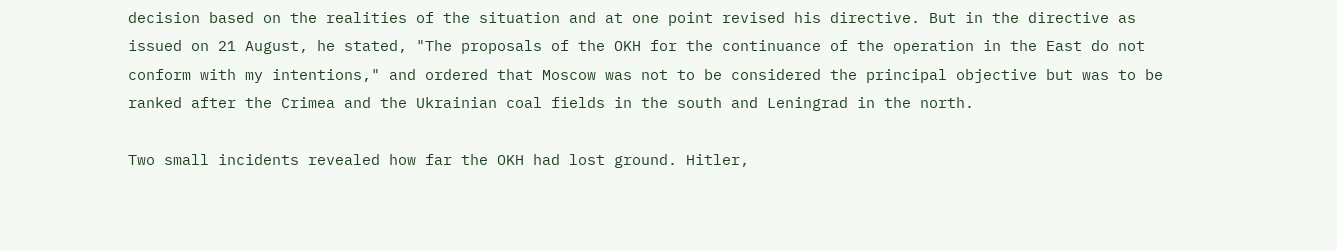decision based on the realities of the situation and at one point revised his directive. But in the directive as issued on 21 August, he stated, "The proposals of the OKH for the continuance of the operation in the East do not conform with my intentions," and ordered that Moscow was not to be considered the principal objective but was to be ranked after the Crimea and the Ukrainian coal fields in the south and Leningrad in the north.

Two small incidents revealed how far the OKH had lost ground. Hitler,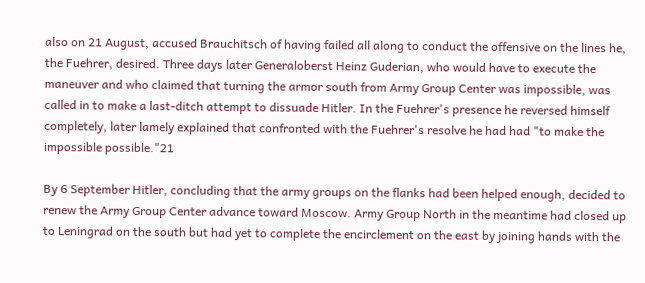also on 21 August, accused Brauchitsch of having failed all along to conduct the offensive on the lines he, the Fuehrer, desired. Three days later Generaloberst Heinz Guderian, who would have to execute the maneuver and who claimed that turning the armor south from Army Group Center was impossible, was called in to make a last-ditch attempt to dissuade Hitler. In the Fuehrer's presence he reversed himself completely, later lamely explained that confronted with the Fuehrer's resolve he had had "to make the impossible possible."21

By 6 September Hitler, concluding that the army groups on the flanks had been helped enough, decided to renew the Army Group Center advance toward Moscow. Army Group North in the meantime had closed up to Leningrad on the south but had yet to complete the encirclement on the east by joining hands with the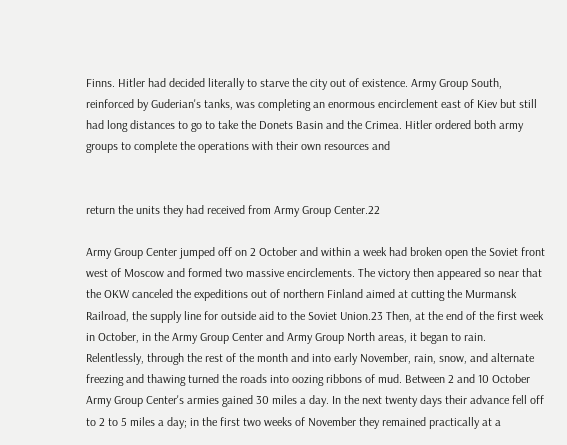Finns. Hitler had decided literally to starve the city out of existence. Army Group South, reinforced by Guderian's tanks, was completing an enormous encirclement east of Kiev but still had long distances to go to take the Donets Basin and the Crimea. Hitler ordered both army groups to complete the operations with their own resources and


return the units they had received from Army Group Center.22

Army Group Center jumped off on 2 October and within a week had broken open the Soviet front west of Moscow and formed two massive encirclements. The victory then appeared so near that the OKW canceled the expeditions out of northern Finland aimed at cutting the Murmansk Railroad, the supply line for outside aid to the Soviet Union.23 Then, at the end of the first week in October, in the Army Group Center and Army Group North areas, it began to rain. Relentlessly, through the rest of the month and into early November, rain, snow, and alternate freezing and thawing turned the roads into oozing ribbons of mud. Between 2 and 10 October Army Group Center's armies gained 30 miles a day. In the next twenty days their advance fell off to 2 to 5 miles a day; in the first two weeks of November they remained practically at a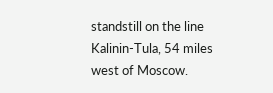standstill on the line Kalinin-Tula, 54 miles west of Moscow.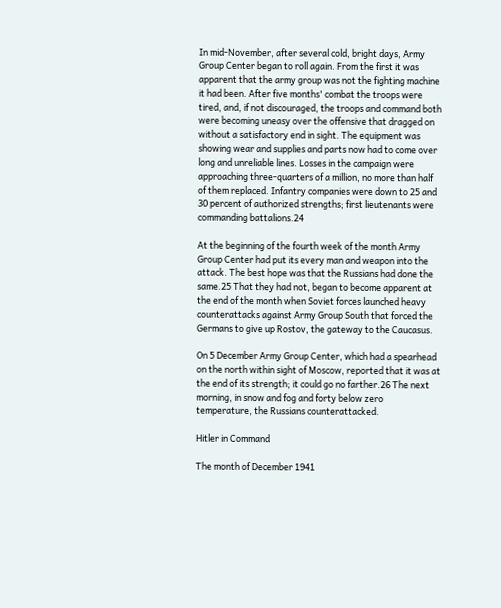In mid-November, after several cold, bright days, Army Group Center began to roll again. From the first it was apparent that the army group was not the fighting machine it had been. After five months' combat the troops were tired, and, if not discouraged, the troops and command both were becoming uneasy over the offensive that dragged on without a satisfactory end in sight. The equipment was showing wear and supplies and parts now had to come over long and unreliable lines. Losses in the campaign were approaching three-quarters of a million, no more than half of them replaced. Infantry companies were down to 25 and 30 percent of authorized strengths; first lieutenants were commanding battalions.24

At the beginning of the fourth week of the month Army Group Center had put its every man and weapon into the attack. The best hope was that the Russians had done the same.25 That they had not, began to become apparent at the end of the month when Soviet forces launched heavy counterattacks against Army Group South that forced the Germans to give up Rostov, the gateway to the Caucasus.

On 5 December Army Group Center, which had a spearhead on the north within sight of Moscow, reported that it was at the end of its strength; it could go no farther.26 The next morning, in snow and fog and forty below zero temperature, the Russians counterattacked.

Hitler in Command

The month of December 1941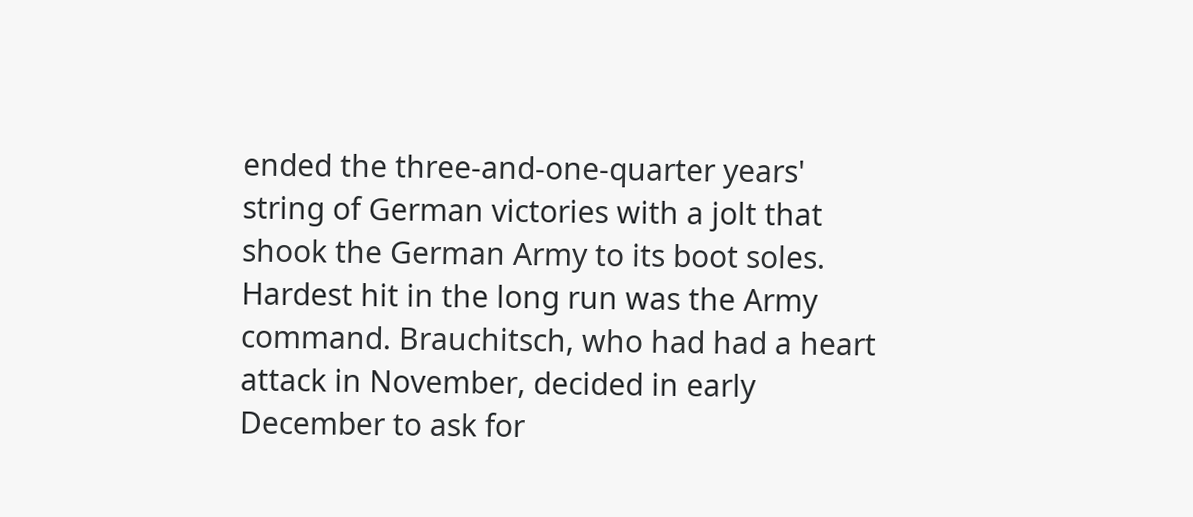ended the three-and-one-quarter years' string of German victories with a jolt that shook the German Army to its boot soles. Hardest hit in the long run was the Army command. Brauchitsch, who had had a heart attack in November, decided in early December to ask for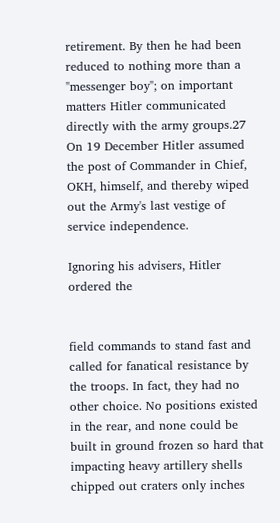retirement. By then he had been reduced to nothing more than a "messenger boy"; on important matters Hitler communicated directly with the army groups.27 On 19 December Hitler assumed the post of Commander in Chief, OKH, himself, and thereby wiped out the Army's last vestige of service independence.

Ignoring his advisers, Hitler ordered the


field commands to stand fast and called for fanatical resistance by the troops. In fact, they had no other choice. No positions existed in the rear, and none could be built in ground frozen so hard that impacting heavy artillery shells chipped out craters only inches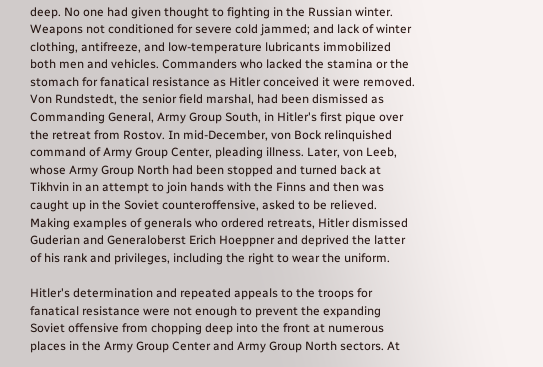deep. No one had given thought to fighting in the Russian winter. Weapons not conditioned for severe cold jammed; and lack of winter clothing, antifreeze, and low-temperature lubricants immobilized both men and vehicles. Commanders who lacked the stamina or the stomach for fanatical resistance as Hitler conceived it were removed. Von Rundstedt, the senior field marshal, had been dismissed as Commanding General, Army Group South, in Hitler's first pique over the retreat from Rostov. In mid-December, von Bock relinquished command of Army Group Center, pleading illness. Later, von Leeb, whose Army Group North had been stopped and turned back at Tikhvin in an attempt to join hands with the Finns and then was caught up in the Soviet counteroffensive, asked to be relieved. Making examples of generals who ordered retreats, Hitler dismissed Guderian and Generaloberst Erich Hoeppner and deprived the latter of his rank and privileges, including the right to wear the uniform.

Hitler's determination and repeated appeals to the troops for fanatical resistance were not enough to prevent the expanding Soviet offensive from chopping deep into the front at numerous places in the Army Group Center and Army Group North sectors. At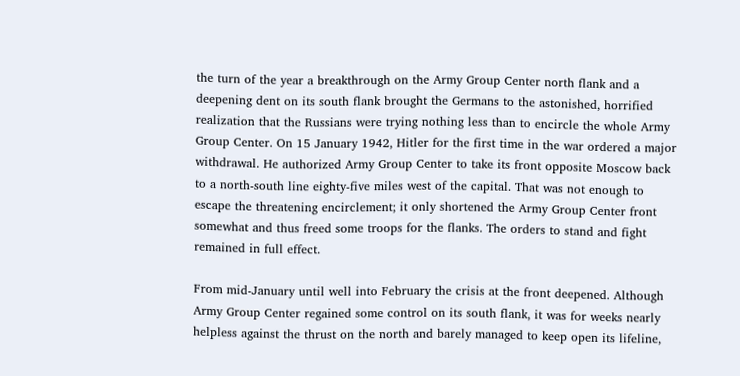the turn of the year a breakthrough on the Army Group Center north flank and a deepening dent on its south flank brought the Germans to the astonished, horrified realization that the Russians were trying nothing less than to encircle the whole Army Group Center. On 15 January 1942, Hitler for the first time in the war ordered a major withdrawal. He authorized Army Group Center to take its front opposite Moscow back to a north-south line eighty-five miles west of the capital. That was not enough to escape the threatening encirclement; it only shortened the Army Group Center front somewhat and thus freed some troops for the flanks. The orders to stand and fight remained in full effect.

From mid-January until well into February the crisis at the front deepened. Although Army Group Center regained some control on its south flank, it was for weeks nearly helpless against the thrust on the north and barely managed to keep open its lifeline,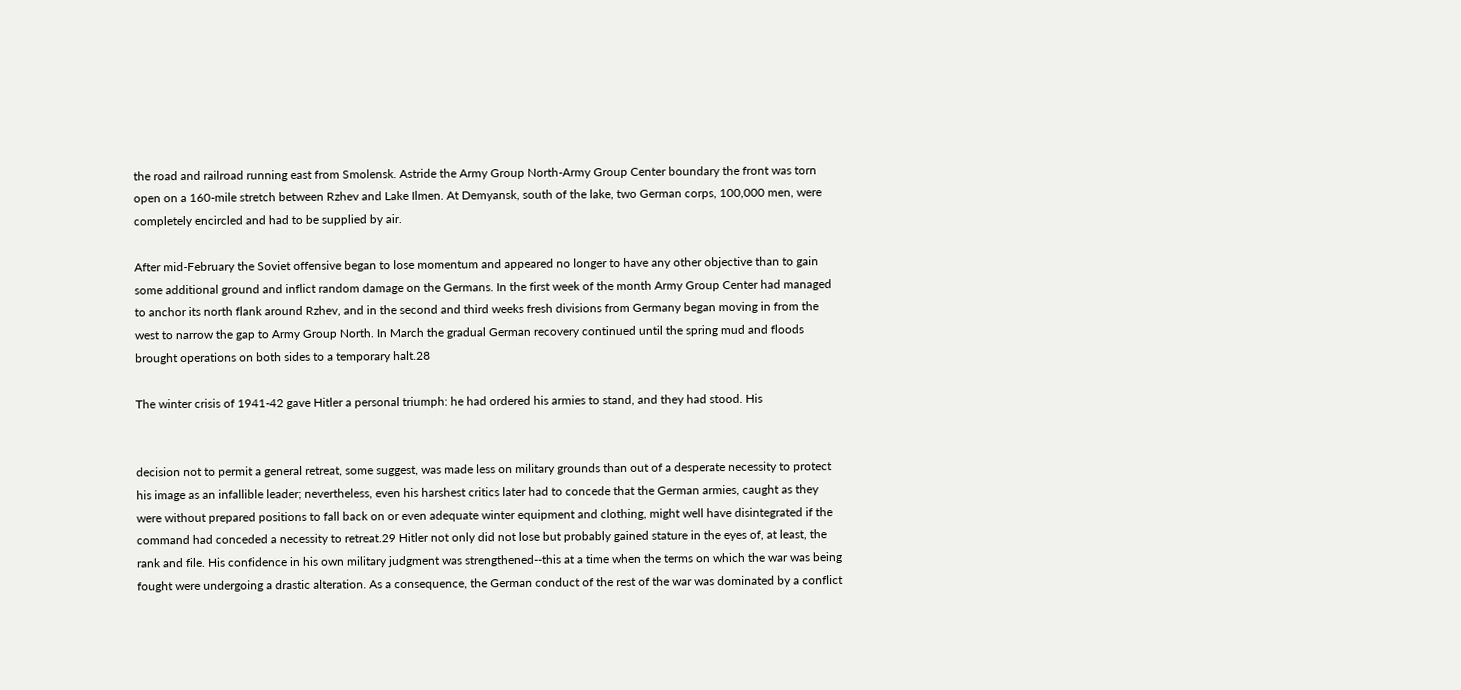the road and railroad running east from Smolensk. Astride the Army Group North-Army Group Center boundary the front was torn open on a 160-mile stretch between Rzhev and Lake Ilmen. At Demyansk, south of the lake, two German corps, 100,000 men, were completely encircled and had to be supplied by air.

After mid-February the Soviet offensive began to lose momentum and appeared no longer to have any other objective than to gain some additional ground and inflict random damage on the Germans. In the first week of the month Army Group Center had managed to anchor its north flank around Rzhev, and in the second and third weeks fresh divisions from Germany began moving in from the west to narrow the gap to Army Group North. In March the gradual German recovery continued until the spring mud and floods brought operations on both sides to a temporary halt.28

The winter crisis of 1941-42 gave Hitler a personal triumph: he had ordered his armies to stand, and they had stood. His


decision not to permit a general retreat, some suggest, was made less on military grounds than out of a desperate necessity to protect his image as an infallible leader; nevertheless, even his harshest critics later had to concede that the German armies, caught as they were without prepared positions to fall back on or even adequate winter equipment and clothing, might well have disintegrated if the command had conceded a necessity to retreat.29 Hitler not only did not lose but probably gained stature in the eyes of, at least, the rank and file. His confidence in his own military judgment was strengthened--this at a time when the terms on which the war was being fought were undergoing a drastic alteration. As a consequence, the German conduct of the rest of the war was dominated by a conflict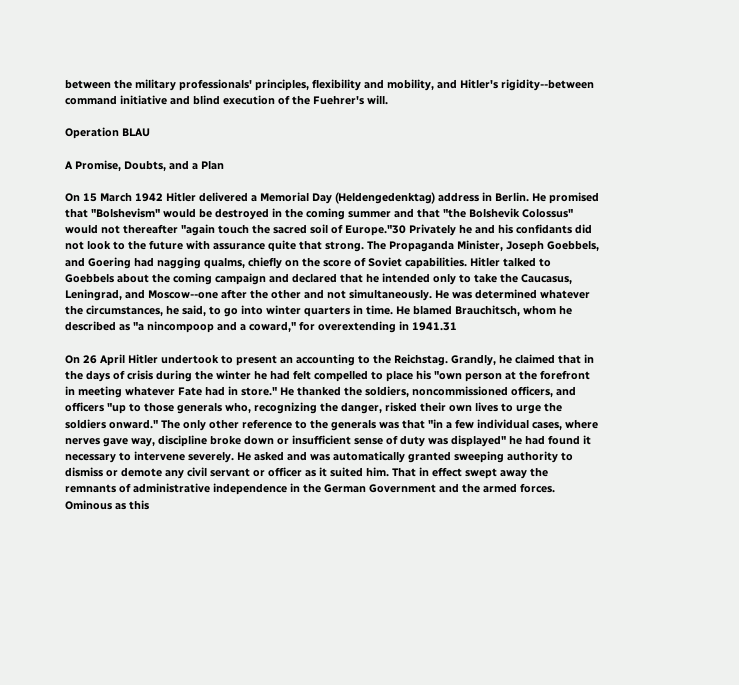between the military professionals' principles, flexibility and mobility, and Hitler's rigidity--between command initiative and blind execution of the Fuehrer's will.

Operation BLAU

A Promise, Doubts, and a Plan

On 15 March 1942 Hitler delivered a Memorial Day (Heldengedenktag) address in Berlin. He promised that "Bolshevism" would be destroyed in the coming summer and that "the Bolshevik Colossus" would not thereafter "again touch the sacred soil of Europe."30 Privately he and his confidants did not look to the future with assurance quite that strong. The Propaganda Minister, Joseph Goebbels, and Goering had nagging qualms, chiefly on the score of Soviet capabilities. Hitler talked to Goebbels about the coming campaign and declared that he intended only to take the Caucasus, Leningrad, and Moscow--one after the other and not simultaneously. He was determined whatever the circumstances, he said, to go into winter quarters in time. He blamed Brauchitsch, whom he described as "a nincompoop and a coward," for overextending in 1941.31

On 26 April Hitler undertook to present an accounting to the Reichstag. Grandly, he claimed that in the days of crisis during the winter he had felt compelled to place his "own person at the forefront in meeting whatever Fate had in store." He thanked the soldiers, noncommissioned officers, and officers "up to those generals who, recognizing the danger, risked their own lives to urge the soldiers onward." The only other reference to the generals was that "in a few individual cases, where nerves gave way, discipline broke down or insufficient sense of duty was displayed" he had found it necessary to intervene severely. He asked and was automatically granted sweeping authority to dismiss or demote any civil servant or officer as it suited him. That in effect swept away the remnants of administrative independence in the German Government and the armed forces. Ominous as this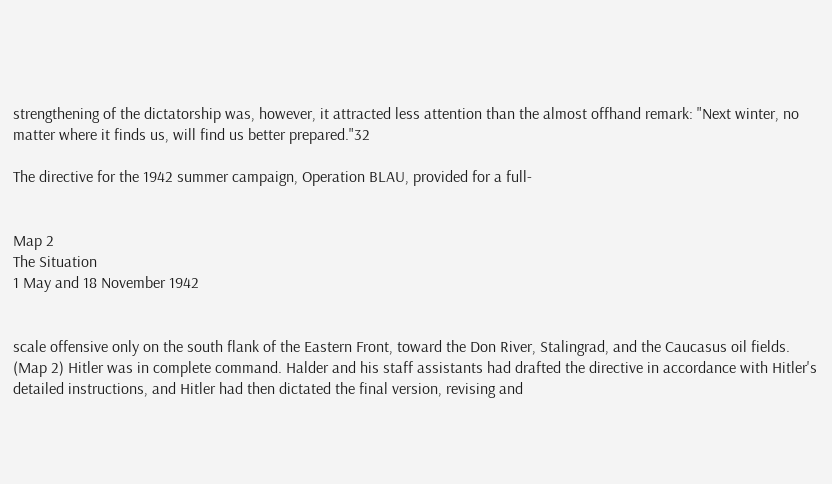strengthening of the dictatorship was, however, it attracted less attention than the almost offhand remark: "Next winter, no matter where it finds us, will find us better prepared."32

The directive for the 1942 summer campaign, Operation BLAU, provided for a full-


Map 2
The Situation
1 May and 18 November 1942


scale offensive only on the south flank of the Eastern Front, toward the Don River, Stalingrad, and the Caucasus oil fields. (Map 2) Hitler was in complete command. Halder and his staff assistants had drafted the directive in accordance with Hitler's detailed instructions, and Hitler had then dictated the final version, revising and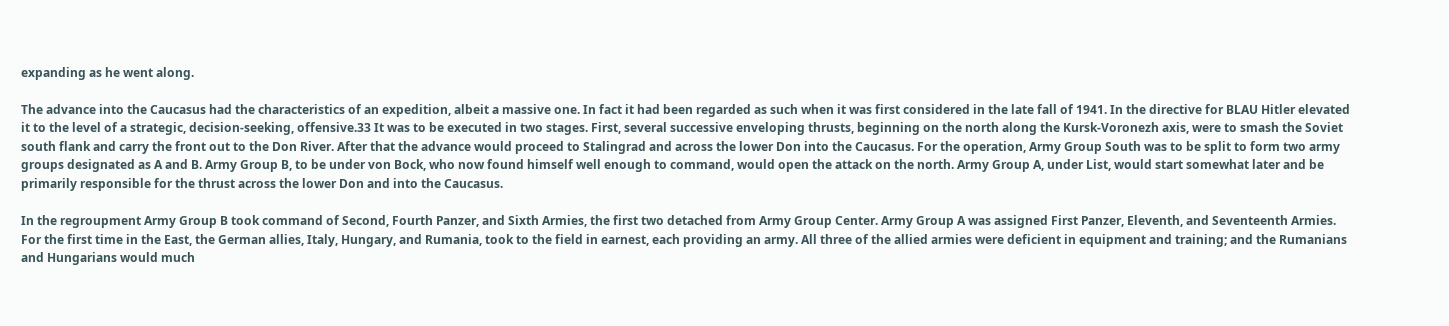expanding as he went along.

The advance into the Caucasus had the characteristics of an expedition, albeit a massive one. In fact it had been regarded as such when it was first considered in the late fall of 1941. In the directive for BLAU Hitler elevated it to the level of a strategic, decision-seeking, offensive.33 It was to be executed in two stages. First, several successive enveloping thrusts, beginning on the north along the Kursk-Voronezh axis, were to smash the Soviet south flank and carry the front out to the Don River. After that the advance would proceed to Stalingrad and across the lower Don into the Caucasus. For the operation, Army Group South was to be split to form two army groups designated as A and B. Army Group B, to be under von Bock, who now found himself well enough to command, would open the attack on the north. Army Group A, under List, would start somewhat later and be primarily responsible for the thrust across the lower Don and into the Caucasus.

In the regroupment Army Group B took command of Second, Fourth Panzer, and Sixth Armies, the first two detached from Army Group Center. Army Group A was assigned First Panzer, Eleventh, and Seventeenth Armies. For the first time in the East, the German allies, Italy, Hungary, and Rumania, took to the field in earnest, each providing an army. All three of the allied armies were deficient in equipment and training; and the Rumanians and Hungarians would much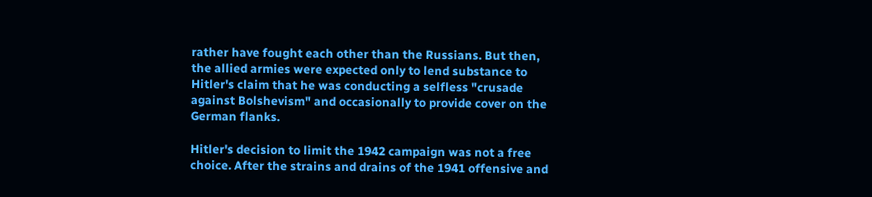rather have fought each other than the Russians. But then, the allied armies were expected only to lend substance to Hitler's claim that he was conducting a selfless "crusade against Bolshevism" and occasionally to provide cover on the German flanks.

Hitler's decision to limit the 1942 campaign was not a free choice. After the strains and drains of the 1941 offensive and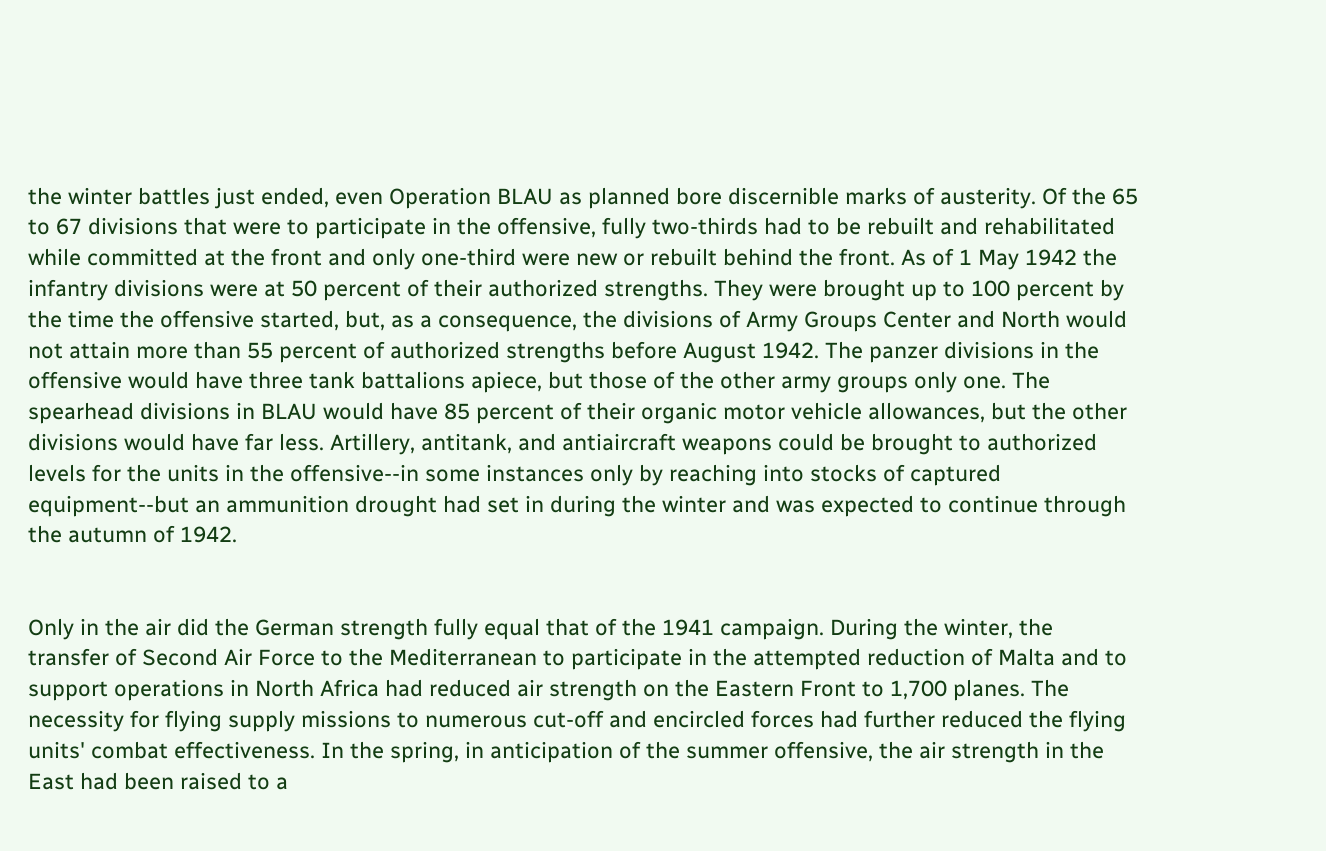the winter battles just ended, even Operation BLAU as planned bore discernible marks of austerity. Of the 65 to 67 divisions that were to participate in the offensive, fully two-thirds had to be rebuilt and rehabilitated while committed at the front and only one-third were new or rebuilt behind the front. As of 1 May 1942 the infantry divisions were at 50 percent of their authorized strengths. They were brought up to 100 percent by the time the offensive started, but, as a consequence, the divisions of Army Groups Center and North would not attain more than 55 percent of authorized strengths before August 1942. The panzer divisions in the offensive would have three tank battalions apiece, but those of the other army groups only one. The spearhead divisions in BLAU would have 85 percent of their organic motor vehicle allowances, but the other divisions would have far less. Artillery, antitank, and antiaircraft weapons could be brought to authorized levels for the units in the offensive--in some instances only by reaching into stocks of captured equipment--but an ammunition drought had set in during the winter and was expected to continue through the autumn of 1942.


Only in the air did the German strength fully equal that of the 1941 campaign. During the winter, the transfer of Second Air Force to the Mediterranean to participate in the attempted reduction of Malta and to support operations in North Africa had reduced air strength on the Eastern Front to 1,700 planes. The necessity for flying supply missions to numerous cut-off and encircled forces had further reduced the flying units' combat effectiveness. In the spring, in anticipation of the summer offensive, the air strength in the East had been raised to a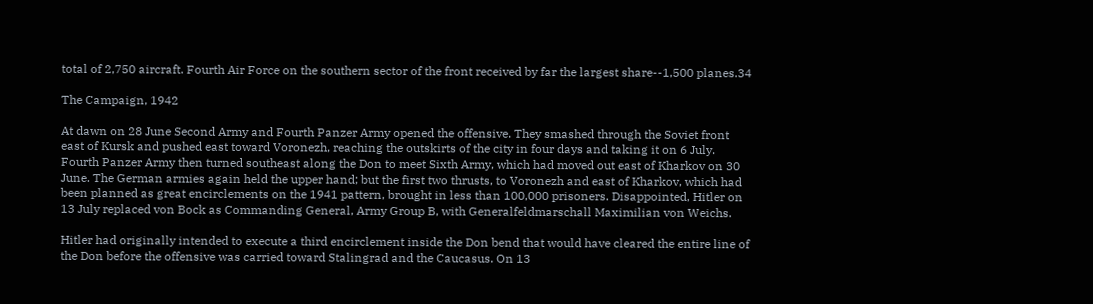total of 2,750 aircraft. Fourth Air Force on the southern sector of the front received by far the largest share--1,500 planes.34

The Campaign, 1942

At dawn on 28 June Second Army and Fourth Panzer Army opened the offensive. They smashed through the Soviet front east of Kursk and pushed east toward Voronezh, reaching the outskirts of the city in four days and taking it on 6 July. Fourth Panzer Army then turned southeast along the Don to meet Sixth Army, which had moved out east of Kharkov on 30 June. The German armies again held the upper hand; but the first two thrusts, to Voronezh and east of Kharkov, which had been planned as great encirclements on the 1941 pattern, brought in less than 100,000 prisoners. Disappointed, Hitler on 13 July replaced von Bock as Commanding General, Army Group B, with Generalfeldmarschall Maximilian von Weichs.

Hitler had originally intended to execute a third encirclement inside the Don bend that would have cleared the entire line of the Don before the offensive was carried toward Stalingrad and the Caucasus. On 13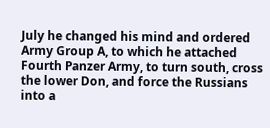July he changed his mind and ordered Army Group A, to which he attached Fourth Panzer Army, to turn south, cross the lower Don, and force the Russians into a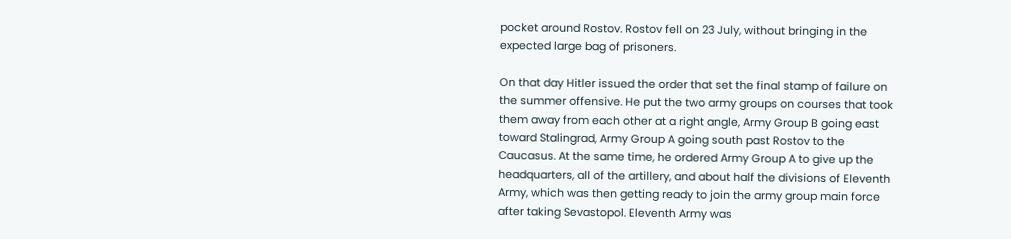pocket around Rostov. Rostov fell on 23 July, without bringing in the expected large bag of prisoners.

On that day Hitler issued the order that set the final stamp of failure on the summer offensive. He put the two army groups on courses that took them away from each other at a right angle, Army Group B going east toward Stalingrad, Army Group A going south past Rostov to the Caucasus. At the same time, he ordered Army Group A to give up the headquarters, all of the artillery, and about half the divisions of Eleventh Army, which was then getting ready to join the army group main force after taking Sevastopol. Eleventh Army was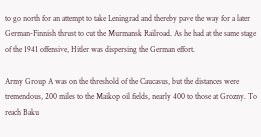to go north for an attempt to take Leningrad and thereby pave the way for a later German-Finnish thrust to cut the Murmansk Railroad. As he had at the same stage of the 1941 offensive, Hitler was dispersing the German effort.

Army Group A was on the threshold of the Caucasus, but the distances were tremendous, 200 miles to the Maikop oil fields, nearly 400 to those at Grozny. To reach Baku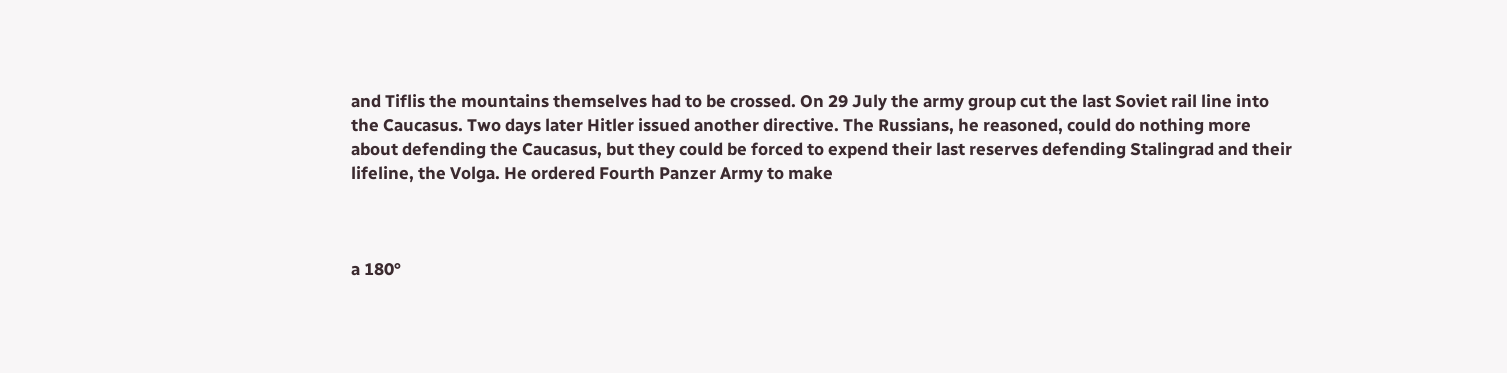and Tiflis the mountains themselves had to be crossed. On 29 July the army group cut the last Soviet rail line into the Caucasus. Two days later Hitler issued another directive. The Russians, he reasoned, could do nothing more about defending the Caucasus, but they could be forced to expend their last reserves defending Stalingrad and their lifeline, the Volga. He ordered Fourth Panzer Army to make



a 180°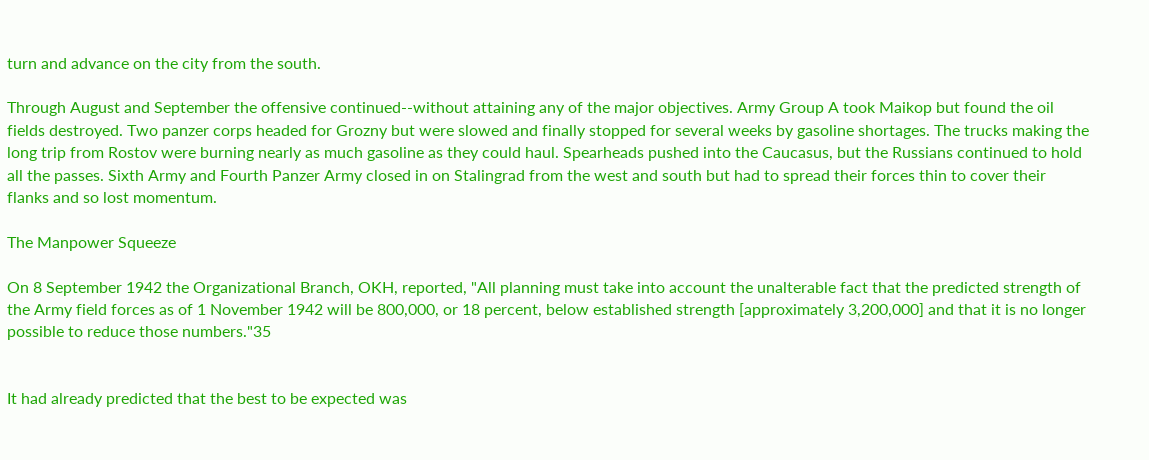turn and advance on the city from the south.

Through August and September the offensive continued--without attaining any of the major objectives. Army Group A took Maikop but found the oil fields destroyed. Two panzer corps headed for Grozny but were slowed and finally stopped for several weeks by gasoline shortages. The trucks making the long trip from Rostov were burning nearly as much gasoline as they could haul. Spearheads pushed into the Caucasus, but the Russians continued to hold all the passes. Sixth Army and Fourth Panzer Army closed in on Stalingrad from the west and south but had to spread their forces thin to cover their flanks and so lost momentum.

The Manpower Squeeze

On 8 September 1942 the Organizational Branch, OKH, reported, "All planning must take into account the unalterable fact that the predicted strength of the Army field forces as of 1 November 1942 will be 800,000, or 18 percent, below established strength [approximately 3,200,000] and that it is no longer possible to reduce those numbers."35


It had already predicted that the best to be expected was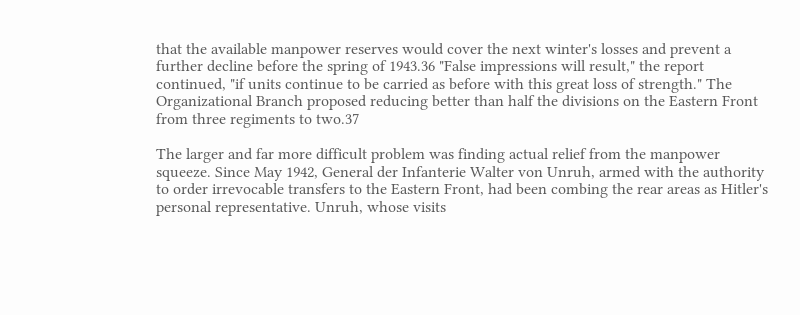that the available manpower reserves would cover the next winter's losses and prevent a further decline before the spring of 1943.36 "False impressions will result," the report continued, "if units continue to be carried as before with this great loss of strength." The Organizational Branch proposed reducing better than half the divisions on the Eastern Front from three regiments to two.37

The larger and far more difficult problem was finding actual relief from the manpower squeeze. Since May 1942, General der Infanterie Walter von Unruh, armed with the authority to order irrevocable transfers to the Eastern Front, had been combing the rear areas as Hitler's personal representative. Unruh, whose visits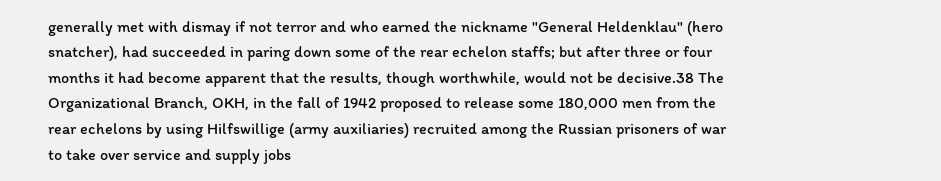generally met with dismay if not terror and who earned the nickname "General Heldenklau" (hero snatcher), had succeeded in paring down some of the rear echelon staffs; but after three or four months it had become apparent that the results, though worthwhile, would not be decisive.38 The Organizational Branch, OKH, in the fall of 1942 proposed to release some 180,000 men from the rear echelons by using Hilfswillige (army auxiliaries) recruited among the Russian prisoners of war to take over service and supply jobs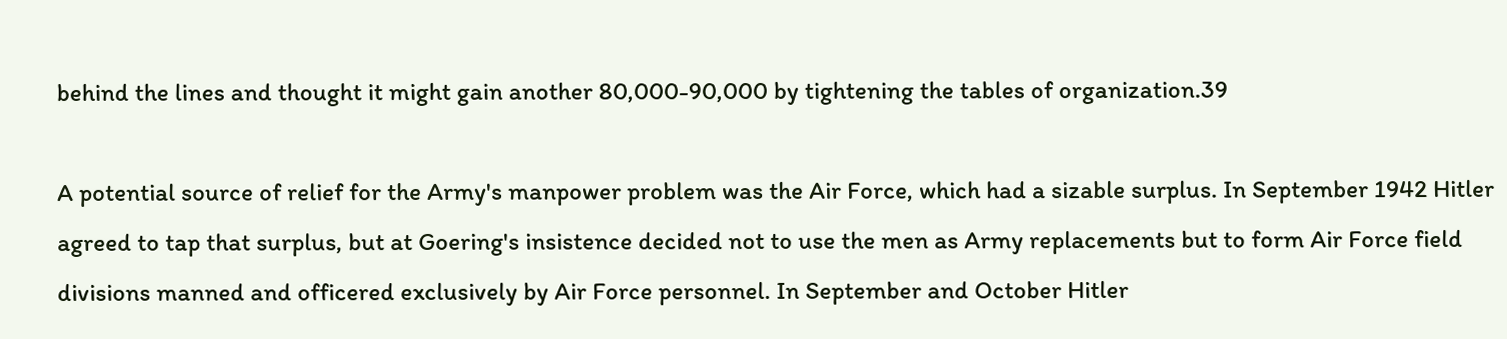behind the lines and thought it might gain another 80,000-90,000 by tightening the tables of organization.39

A potential source of relief for the Army's manpower problem was the Air Force, which had a sizable surplus. In September 1942 Hitler agreed to tap that surplus, but at Goering's insistence decided not to use the men as Army replacements but to form Air Force field divisions manned and officered exclusively by Air Force personnel. In September and October Hitler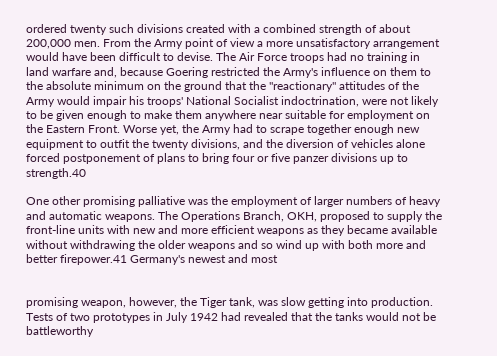ordered twenty such divisions created with a combined strength of about 200,000 men. From the Army point of view a more unsatisfactory arrangement would have been difficult to devise. The Air Force troops had no training in land warfare and, because Goering restricted the Army's influence on them to the absolute minimum on the ground that the "reactionary" attitudes of the Army would impair his troops' National Socialist indoctrination, were not likely to be given enough to make them anywhere near suitable for employment on the Eastern Front. Worse yet, the Army had to scrape together enough new equipment to outfit the twenty divisions, and the diversion of vehicles alone forced postponement of plans to bring four or five panzer divisions up to strength.40

One other promising palliative was the employment of larger numbers of heavy and automatic weapons. The Operations Branch, OKH, proposed to supply the front-line units with new and more efficient weapons as they became available without withdrawing the older weapons and so wind up with both more and better firepower.41 Germany's newest and most


promising weapon, however, the Tiger tank, was slow getting into production. Tests of two prototypes in July 1942 had revealed that the tanks would not be battleworthy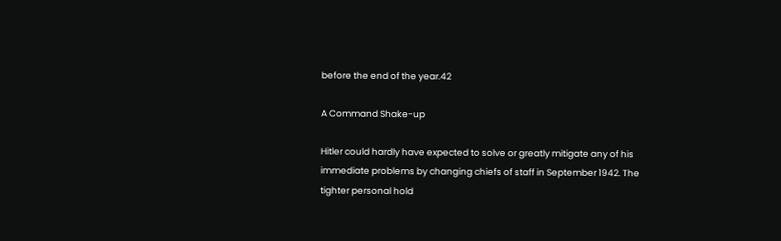before the end of the year.42

A Command Shake-up

Hitler could hardly have expected to solve or greatly mitigate any of his immediate problems by changing chiefs of staff in September 1942. The tighter personal hold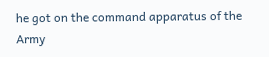he got on the command apparatus of the Army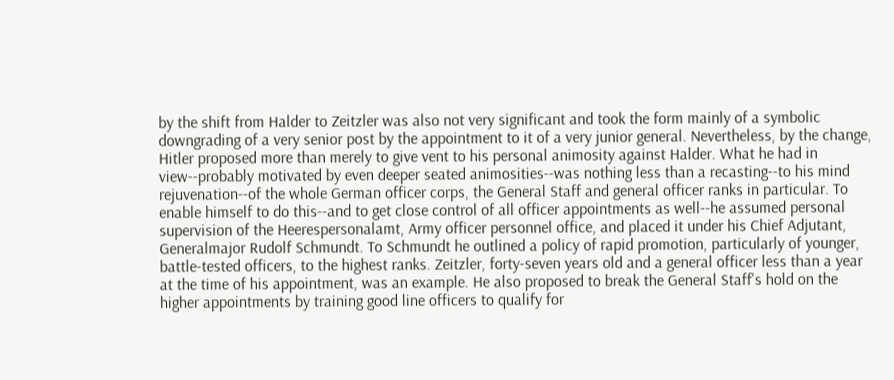by the shift from Halder to Zeitzler was also not very significant and took the form mainly of a symbolic downgrading of a very senior post by the appointment to it of a very junior general. Nevertheless, by the change, Hitler proposed more than merely to give vent to his personal animosity against Halder. What he had in view--probably motivated by even deeper seated animosities--was nothing less than a recasting--to his mind rejuvenation--of the whole German officer corps, the General Staff and general officer ranks in particular. To enable himself to do this--and to get close control of all officer appointments as well--he assumed personal supervision of the Heerespersonalamt, Army officer personnel office, and placed it under his Chief Adjutant, Generalmajor Rudolf Schmundt. To Schmundt he outlined a policy of rapid promotion, particularly of younger, battle-tested officers, to the highest ranks. Zeitzler, forty-seven years old and a general officer less than a year at the time of his appointment, was an example. He also proposed to break the General Staff's hold on the higher appointments by training good line officers to qualify for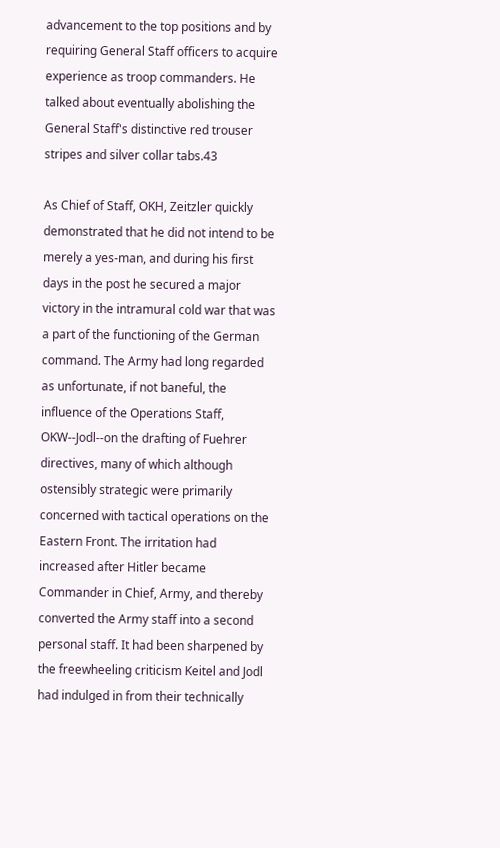advancement to the top positions and by requiring General Staff officers to acquire experience as troop commanders. He talked about eventually abolishing the General Staff's distinctive red trouser stripes and silver collar tabs.43

As Chief of Staff, OKH, Zeitzler quickly demonstrated that he did not intend to be merely a yes-man, and during his first days in the post he secured a major victory in the intramural cold war that was a part of the functioning of the German command. The Army had long regarded as unfortunate, if not baneful, the influence of the Operations Staff, OKW--Jodl--on the drafting of Fuehrer directives, many of which although ostensibly strategic were primarily concerned with tactical operations on the Eastern Front. The irritation had increased after Hitler became Commander in Chief, Army, and thereby converted the Army staff into a second personal staff. It had been sharpened by the freewheeling criticism Keitel and Jodl had indulged in from their technically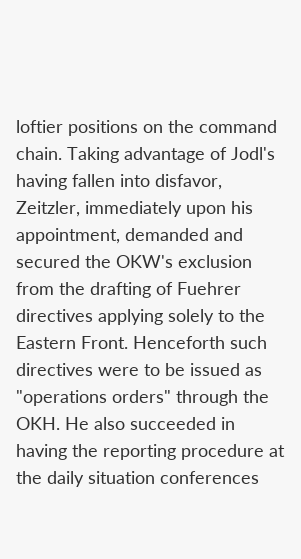loftier positions on the command chain. Taking advantage of Jodl's having fallen into disfavor, Zeitzler, immediately upon his appointment, demanded and secured the OKW's exclusion from the drafting of Fuehrer directives applying solely to the Eastern Front. Henceforth such directives were to be issued as "operations orders" through the OKH. He also succeeded in having the reporting procedure at the daily situation conferences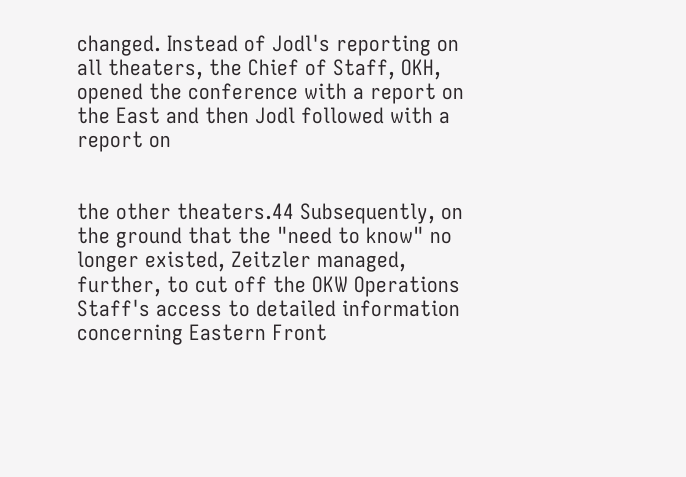changed. Instead of Jodl's reporting on all theaters, the Chief of Staff, OKH, opened the conference with a report on the East and then Jodl followed with a report on


the other theaters.44 Subsequently, on the ground that the "need to know" no longer existed, Zeitzler managed, further, to cut off the OKW Operations Staff's access to detailed information concerning Eastern Front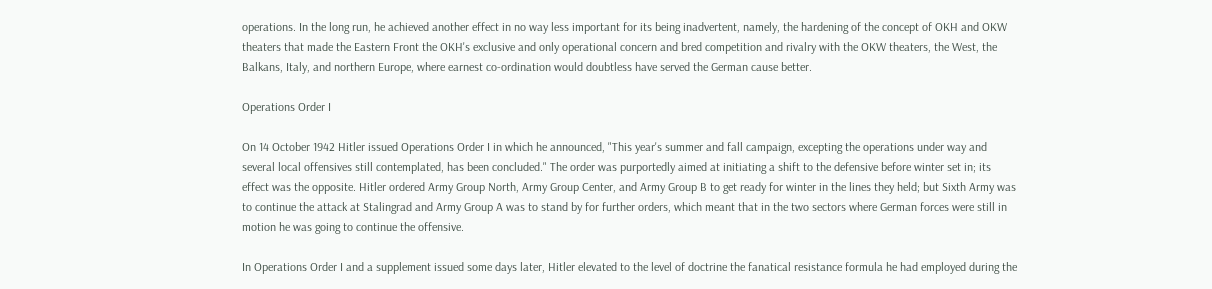operations. In the long run, he achieved another effect in no way less important for its being inadvertent, namely, the hardening of the concept of OKH and OKW theaters that made the Eastern Front the OKH's exclusive and only operational concern and bred competition and rivalry with the OKW theaters, the West, the Balkans, Italy, and northern Europe, where earnest co-ordination would doubtless have served the German cause better.

Operations Order I

On 14 October 1942 Hitler issued Operations Order I in which he announced, "This year's summer and fall campaign, excepting the operations under way and several local offensives still contemplated, has been concluded." The order was purportedly aimed at initiating a shift to the defensive before winter set in; its effect was the opposite. Hitler ordered Army Group North, Army Group Center, and Army Group B to get ready for winter in the lines they held; but Sixth Army was to continue the attack at Stalingrad and Army Group A was to stand by for further orders, which meant that in the two sectors where German forces were still in motion he was going to continue the offensive.

In Operations Order I and a supplement issued some days later, Hitler elevated to the level of doctrine the fanatical resistance formula he had employed during the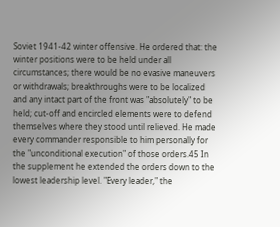Soviet 1941-42 winter offensive. He ordered that: the winter positions were to be held under all circumstances; there would be no evasive maneuvers or withdrawals; breakthroughs were to be localized and any intact part of the front was "absolutely" to be held; cut-off and encircled elements were to defend themselves where they stood until relieved. He made every commander responsible to him personally for the "unconditional execution" of those orders.45 In the supplement he extended the orders down to the lowest leadership level. "Every leader," the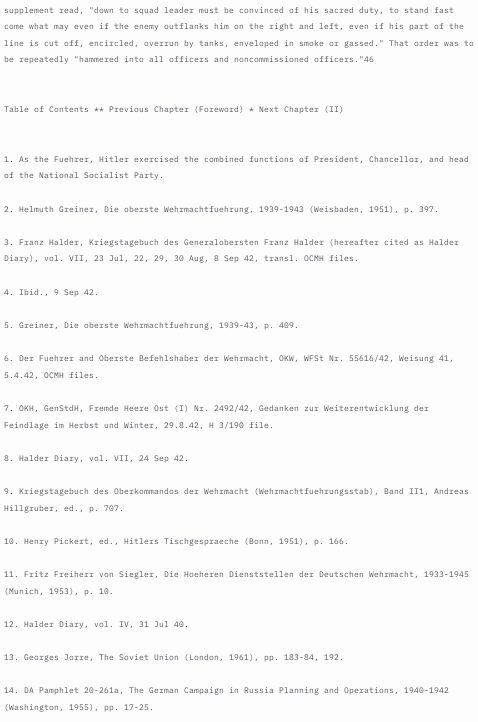supplement read, "down to squad leader must be convinced of his sacred duty, to stand fast come what may even if the enemy outflanks him on the right and left, even if his part of the line is cut off, encircled, overrun by tanks, enveloped in smoke or gassed." That order was to be repeatedly "hammered into all officers and noncommissioned officers."46


Table of Contents ** Previous Chapter (Foreword) * Next Chapter (II)


1. As the Fuehrer, Hitler exercised the combined functions of President, Chancellor, and head of the National Socialist Party.

2. Helmuth Greiner, Die oberste Wehrmachtfuehrung, 1939-1943 (Weisbaden, 1951), p. 397.

3. Franz Halder, Kriegstagebuch des Generalobersten Franz Halder (hereafter cited as Halder Diary), vol. VII, 23 Jul, 22, 29, 30 Aug, 8 Sep 42, transl. OCMH files.

4. Ibid., 9 Sep 42.

5. Greiner, Die oberste Wehrmachtfuehrung, 1939-43, p. 409.

6. Der Fuehrer and Oberste Befehlshaber der Wehrmacht, OKW, WFSt Nr. 55616/42, Weisung 41, 5.4.42, OCMH files.

7. OKH, GenStdH, Fremde Heere Ost (I) Nr. 2492/42, Gedanken zur Weiterentwicklung der Feindlage im Herbst und Winter, 29.8.42, H 3/190 file.

8. Halder Diary, vol. VII, 24 Sep 42.

9. Kriegstagebuch des Oberkommandos der Wehrmacht (Wehrmachtfuehrungsstab), Band II1, Andreas Hillgruber, ed., p. 707.

10. Henry Pickert, ed., Hitlers Tischgespraeche (Bonn, 1951), p. 166.

11. Fritz Freiherr von Siegler, Die Hoeheren Dienststellen der Deutschen Wehrmacht, 1933-1945 (Munich, 1953), p. 10.

12. Halder Diary, vol. IV, 31 Jul 40.

13. Georges Jorre, The Soviet Union (London, 1961), pp. 183-84, 192.

14. DA Pamphlet 20-261a, The German Campaign in Russia Planning and Operations, 1940-1942 (Washington, 1955), pp. 17-25.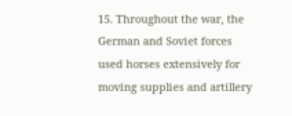15. Throughout the war, the German and Soviet forces used horses extensively for moving supplies and artillery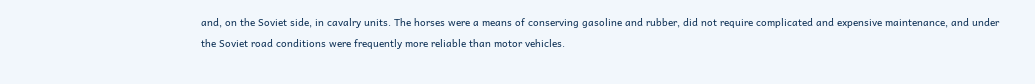and, on the Soviet side, in cavalry units. The horses were a means of conserving gasoline and rubber, did not require complicated and expensive maintenance, and under the Soviet road conditions were frequently more reliable than motor vehicles.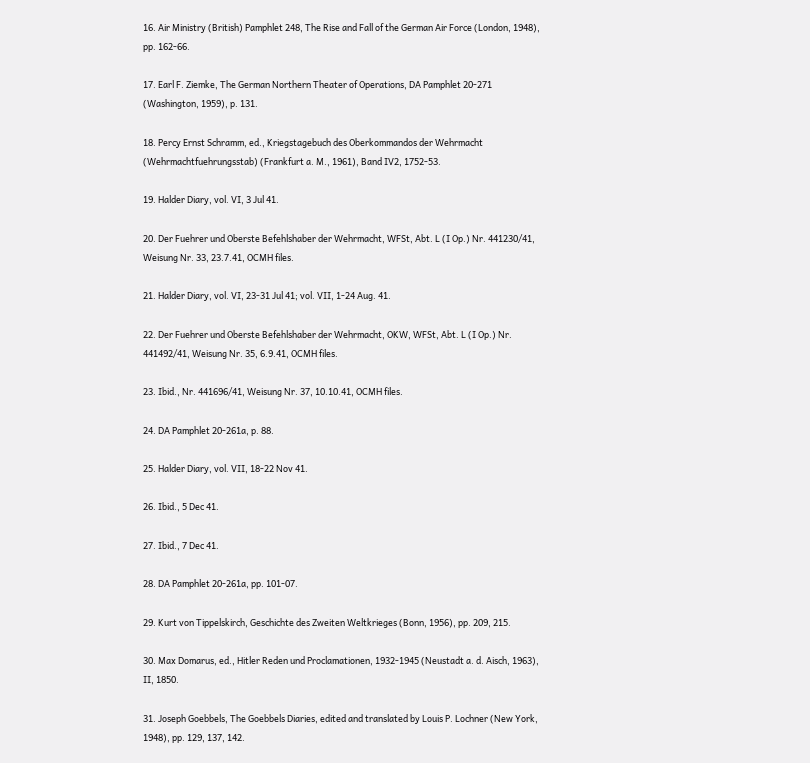16. Air Ministry (British) Pamphlet 248, The Rise and Fall of the German Air Force (London, 1948), pp. 162-66.

17. Earl F. Ziemke, The German Northern Theater of Operations, DA Pamphlet 20-271 (Washington, 1959), p. 131.

18. Percy Ernst Schramm, ed., Kriegstagebuch des Oberkommandos der Wehrmacht (Wehrmachtfuehrungsstab) (Frankfurt a. M., 1961), Band IV2, 1752-53.

19. Halder Diary, vol. VI, 3 Jul 41.

20. Der Fuehrer und Oberste Befehlshaber der Wehrmacht, WFSt, Abt. L (I Op.) Nr. 441230/41, Weisung Nr. 33, 23.7.41, OCMH files.

21. Halder Diary, vol. VI, 23-31 Jul 41; vol. VII, 1-24 Aug. 41.

22. Der Fuehrer und Oberste Befehlshaber der Wehrmacht, OKW, WFSt, Abt. L (I Op.) Nr. 441492/41, Weisung Nr. 35, 6.9.41, OCMH files.

23. Ibid., Nr. 441696/41, Weisung Nr. 37, 10.10.41, OCMH files.

24. DA Pamphlet 20-261a, p. 88.

25. Halder Diary, vol. VII, 18-22 Nov 41.

26. Ibid., 5 Dec 41.

27. Ibid., 7 Dec 41.

28. DA Pamphlet 20-261a, pp. 101-07.

29. Kurt von Tippelskirch, Geschichte des Zweiten Weltkrieges (Bonn, 1956), pp. 209, 215.

30. Max Domarus, ed., Hitler Reden und Proclamationen, 1932-1945 (Neustadt a. d. Aisch, 1963), II, 1850.

31. Joseph Goebbels, The Goebbels Diaries, edited and translated by Louis P. Lochner (New York, 1948), pp. 129, 137, 142.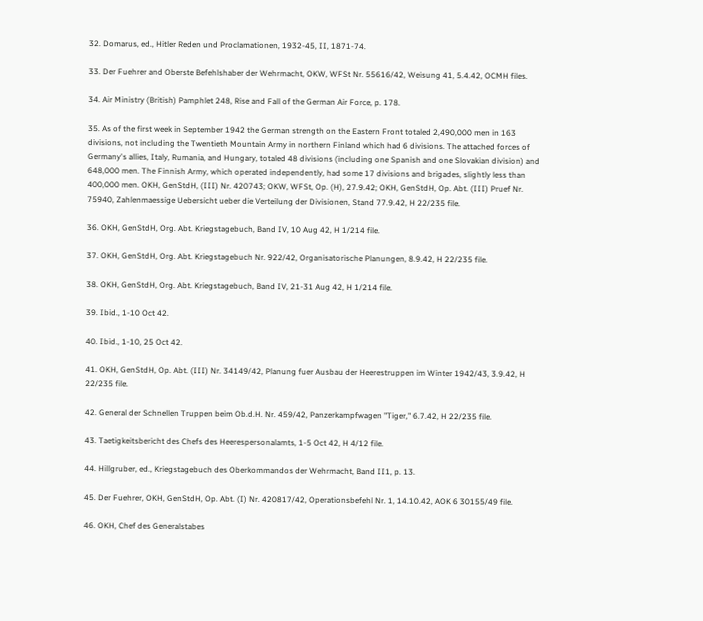32. Domarus, ed., Hitler Reden und Proclamationen, 1932-45, II, 1871-74.

33. Der Fuehrer and Oberste Befehlshaber der Wehrmacht, OKW, WFSt Nr. 55616/42, Weisung 41, 5.4.42, OCMH files.

34. Air Ministry (British) Pamphlet 248, Rise and Fall of the German Air Force, p. 178.

35. As of the first week in September 1942 the German strength on the Eastern Front totaled 2,490,000 men in 163 divisions, not including the Twentieth Mountain Army in northern Finland which had 6 divisions. The attached forces of Germany's allies, Italy, Rumania, and Hungary, totaled 48 divisions (including one Spanish and one Slovakian division) and 648,000 men. The Finnish Army, which operated independently, had some 17 divisions and brigades, slightly less than 400,000 men. OKH, GenStdH, (III) Nr. 420743; OKW, WFSt, Op. (H), 27.9.42; OKH, GenStdH, Op. Abt. (III) Pruef Nr. 75940, Zahlenmaessige Uebersicht ueber die Verteilung der Divisionen, Stand 77.9.42, H 22/235 file.

36. OKH, GenStdH, Org. Abt. Kriegstagebuch, Band IV, 10 Aug 42, H 1/214 file.

37. OKH, GenStdH, Org. Abt. Kriegstagebuch Nr. 922/42, Organisatorische Planungen, 8.9.42, H 22/235 file.

38. OKH, GenStdH, Org. Abt. Kriegstagebuch, Band IV, 21-31 Aug 42, H 1/214 file.

39. Ibid., 1-10 Oct 42.

40. Ibid., 1-10, 25 Oct 42.

41. OKH, GenStdH, Op. Abt. (III) Nr. 34149/42, Planung fuer Ausbau der Heerestruppen im Winter 1942/43, 3.9.42, H 22/235 file.

42. General der Schnellen Truppen beim Ob.d.H. Nr. 459/42, Panzerkampfwagen "Tiger," 6.7.42, H 22/235 file.

43. Taetigkeitsbericht des Chefs des Heerespersonalamts, 1-5 Oct 42, H 4/12 file.

44. Hillgruber, ed., Kriegstagebuch des Oberkommandos der Wehrmacht, Band II1, p. 13.

45. Der Fuehrer, OKH, GenStdH, Op. Abt. (I) Nr. 420817/42, Operationsbefehl Nr. 1, 14.10.42, AOK 6 30155/49 file.

46. OKH, Chef des Generalstabes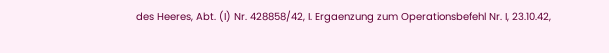des Heeres, Abt. (I) Nr. 428858/42, I. Ergaenzung zum Operationsbefehl Nr. I, 23.10.42,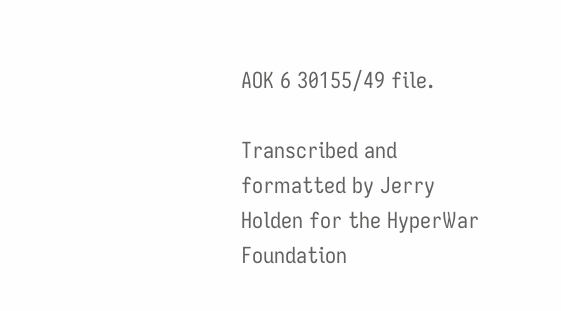AOK 6 30155/49 file.

Transcribed and formatted by Jerry Holden for the HyperWar Foundation